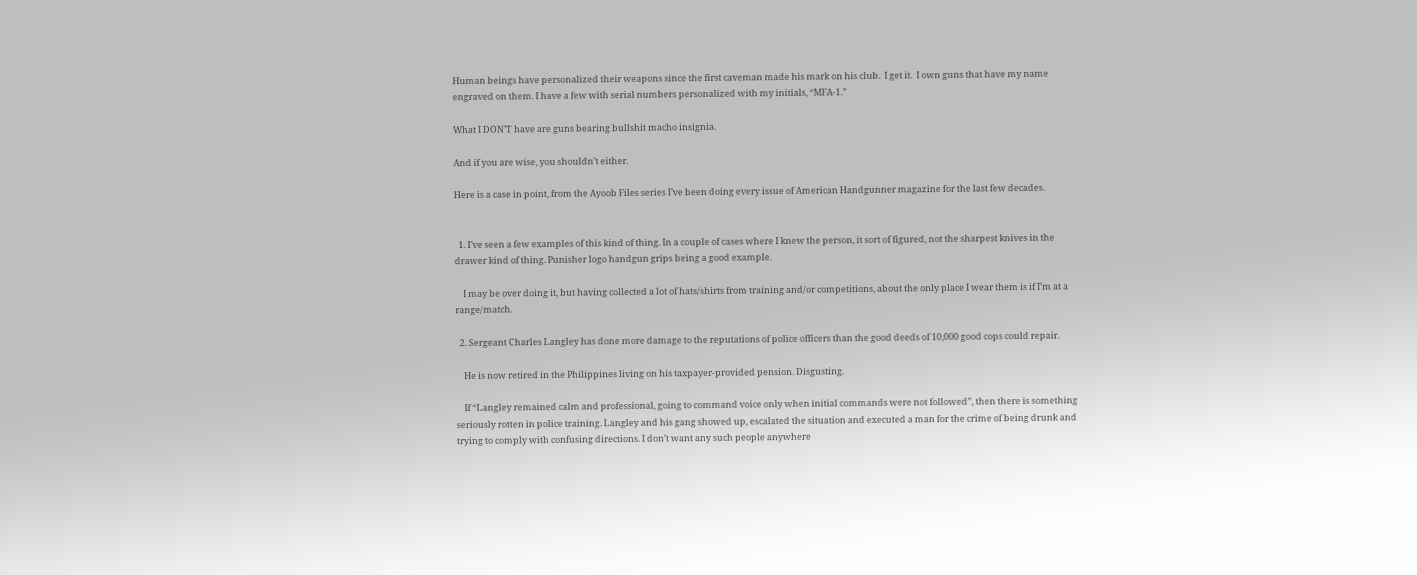Human beings have personalized their weapons since the first caveman made his mark on his club.  I get it.  I own guns that have my name engraved on them. I have a few with serial numbers personalized with my initials, “MFA-1.”

What I DON’T have are guns bearing bullshit macho insignia.

And if you are wise, you shouldn’t either.

Here is a case in point, from the Ayoob Files series I’ve been doing every issue of American Handgunner magazine for the last few decades.


  1. I’ve seen a few examples of this kind of thing. In a couple of cases where I knew the person, it sort of figured, not the sharpest knives in the drawer kind of thing. Punisher logo handgun grips being a good example.

    I may be over doing it, but having collected a lot of hats/shirts from training and/or competitions, about the only place I wear them is if I’m at a range/match.

  2. Sergeant Charles Langley has done more damage to the reputations of police officers than the good deeds of 10,000 good cops could repair.

    He is now retired in the Philippines living on his taxpayer-provided pension. Disgusting.

    If “Langley remained calm and professional, going to command voice only when initial commands were not followed”, then there is something seriously rotten in police training. Langley and his gang showed up, escalated the situation and executed a man for the crime of being drunk and trying to comply with confusing directions. I don’t want any such people anywhere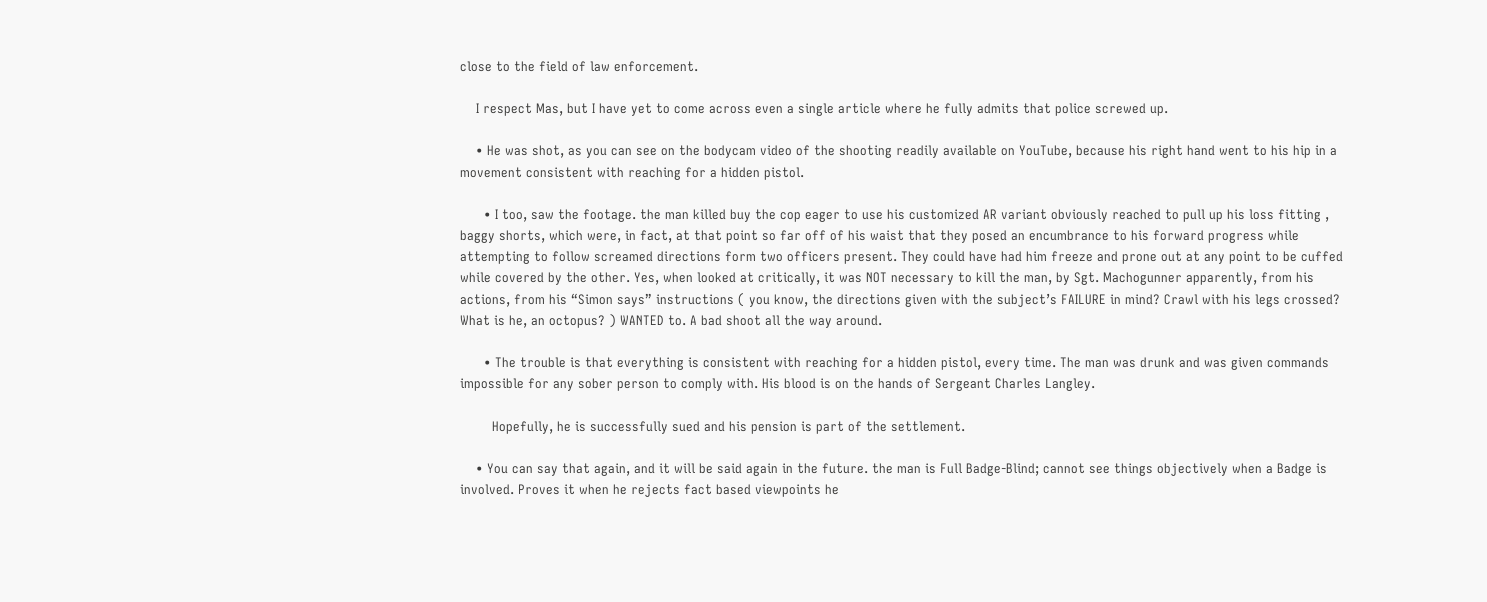close to the field of law enforcement.

    I respect Mas, but I have yet to come across even a single article where he fully admits that police screwed up.

    • He was shot, as you can see on the bodycam video of the shooting readily available on YouTube, because his right hand went to his hip in a movement consistent with reaching for a hidden pistol.

      • I too, saw the footage. the man killed buy the cop eager to use his customized AR variant obviously reached to pull up his loss fitting , baggy shorts, which were, in fact, at that point so far off of his waist that they posed an encumbrance to his forward progress while attempting to follow screamed directions form two officers present. They could have had him freeze and prone out at any point to be cuffed while covered by the other. Yes, when looked at critically, it was NOT necessary to kill the man, by Sgt. Machogunner apparently, from his actions, from his “Simon says” instructions ( you know, the directions given with the subject’s FAILURE in mind? Crawl with his legs crossed? What is he, an octopus? ) WANTED to. A bad shoot all the way around.

      • The trouble is that everything is consistent with reaching for a hidden pistol, every time. The man was drunk and was given commands impossible for any sober person to comply with. His blood is on the hands of Sergeant Charles Langley.

        Hopefully, he is successfully sued and his pension is part of the settlement.

    • You can say that again, and it will be said again in the future. the man is Full Badge-Blind; cannot see things objectively when a Badge is involved. Proves it when he rejects fact based viewpoints he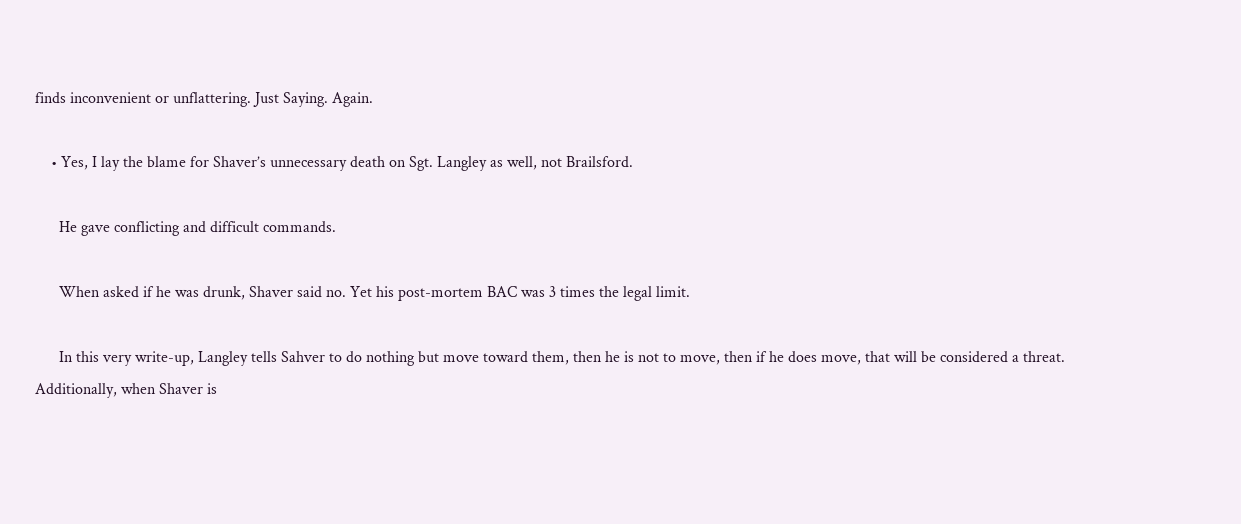finds inconvenient or unflattering. Just Saying. Again.

    • Yes, I lay the blame for Shaver’s unnecessary death on Sgt. Langley as well, not Brailsford.

      He gave conflicting and difficult commands.

      When asked if he was drunk, Shaver said no. Yet his post-mortem BAC was 3 times the legal limit.

      In this very write-up, Langley tells Sahver to do nothing but move toward them, then he is not to move, then if he does move, that will be considered a threat. Additionally, when Shaver is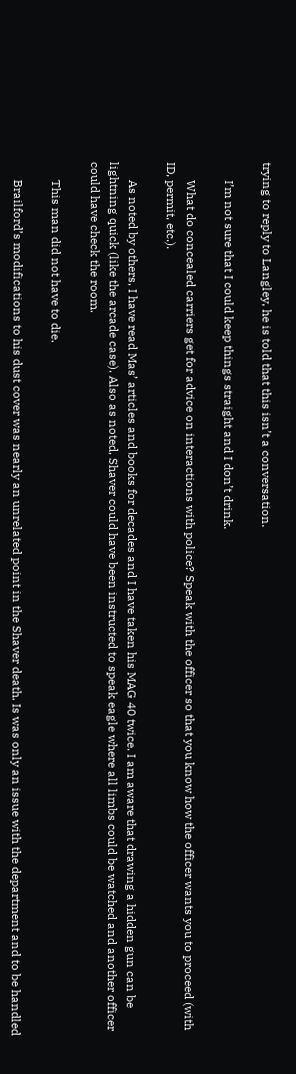trying to reply to Langley, he is told that this isn’t a conversation.

      I’m not sure that I could keep things straight and I don’t drink.

      What do concealed carriers get for advice on interactions with police? Speak with the officer so that you know how the officer wants you to proceed (with ID, permit, etc.).

      As noted by others, I have read Mas’ articles and books for decades and I have taken his MAG 40 twice. I am aware that drawing a hidden gun can be lightning quick (like the arcade case). Also as noted, Shaver could have been instructed to speak eagle where all limbs could be watched and another officer could have check the room.

      This man did not have to die.

      Brailford’s modifications to his dust cover was nearly an unrelated point in the Shaver death. Is was only an issue with the department and to be handled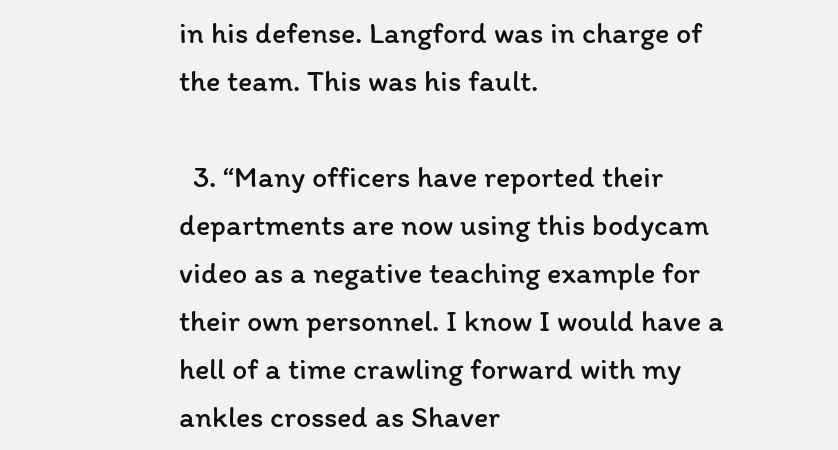in his defense. Langford was in charge of the team. This was his fault.

  3. “Many officers have reported their departments are now using this bodycam video as a negative teaching example for their own personnel. I know I would have a hell of a time crawling forward with my ankles crossed as Shaver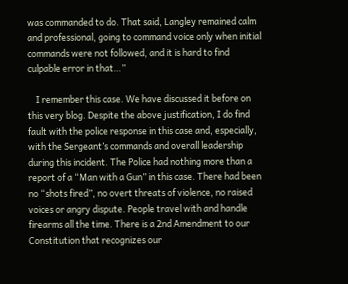was commanded to do. That said, Langley remained calm and professional, going to command voice only when initial commands were not followed, and it is hard to find culpable error in that…”

    I remember this case. We have discussed it before on this very blog. Despite the above justification, I do find fault with the police response in this case and, especially, with the Sergeant’s commands and overall leadership during this incident. The Police had nothing more than a report of a “Man with a Gun” in this case. There had been no “shots fired”, no overt threats of violence, no raised voices or angry dispute. People travel with and handle firearms all the time. There is a 2nd Amendment to our Constitution that recognizes our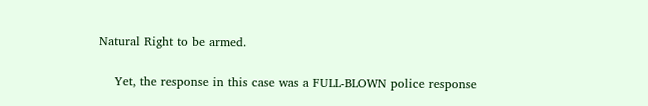Natural Right to be armed.

    Yet, the response in this case was a FULL-BLOWN police response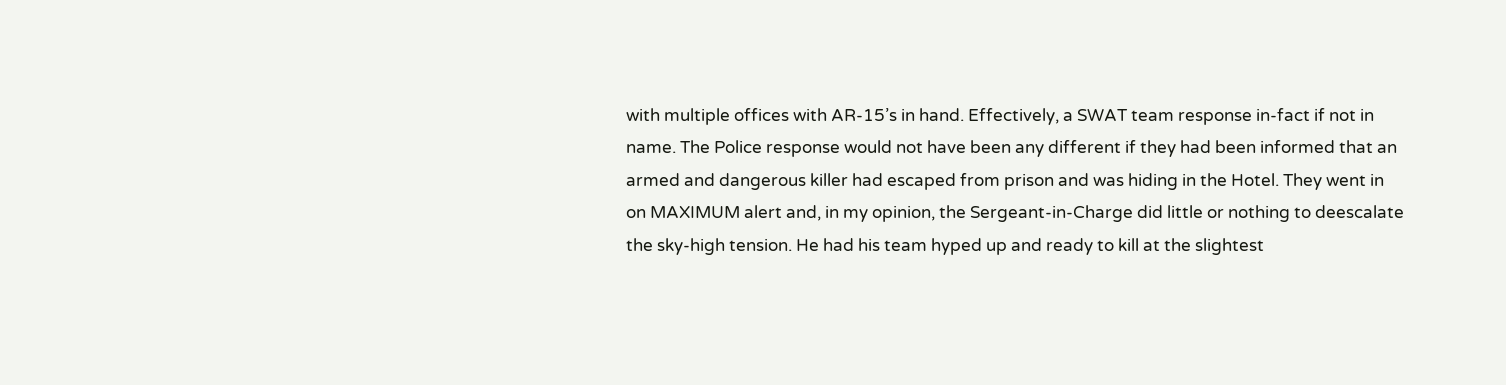with multiple offices with AR-15’s in hand. Effectively, a SWAT team response in-fact if not in name. The Police response would not have been any different if they had been informed that an armed and dangerous killer had escaped from prison and was hiding in the Hotel. They went in on MAXIMUM alert and, in my opinion, the Sergeant-in-Charge did little or nothing to deescalate the sky-high tension. He had his team hyped up and ready to kill at the slightest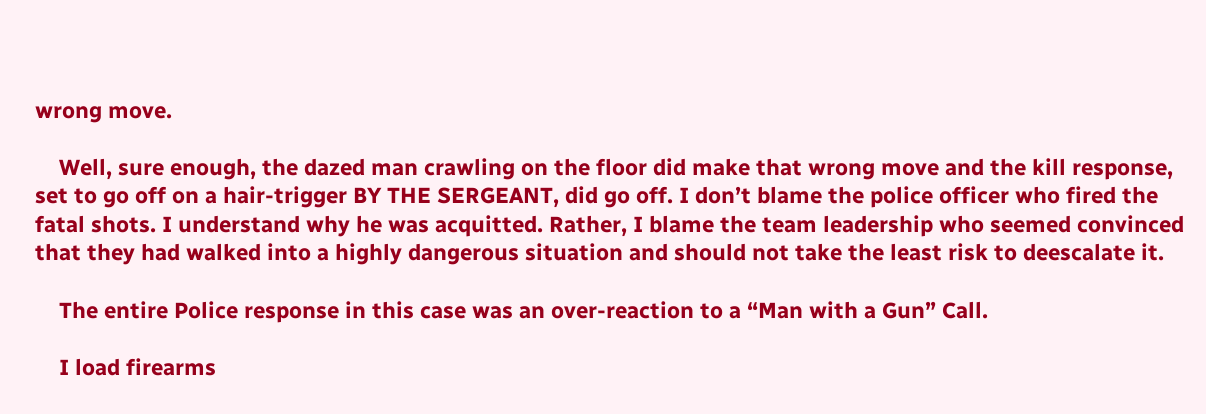wrong move.

    Well, sure enough, the dazed man crawling on the floor did make that wrong move and the kill response, set to go off on a hair-trigger BY THE SERGEANT, did go off. I don’t blame the police officer who fired the fatal shots. I understand why he was acquitted. Rather, I blame the team leadership who seemed convinced that they had walked into a highly dangerous situation and should not take the least risk to deescalate it.

    The entire Police response in this case was an over-reaction to a “Man with a Gun” Call.

    I load firearms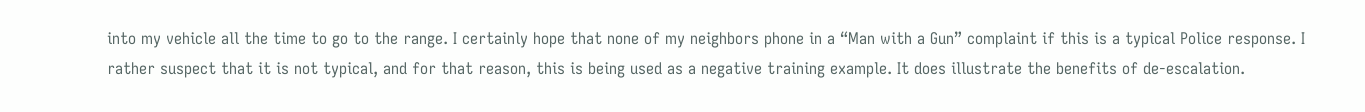into my vehicle all the time to go to the range. I certainly hope that none of my neighbors phone in a “Man with a Gun” complaint if this is a typical Police response. I rather suspect that it is not typical, and for that reason, this is being used as a negative training example. It does illustrate the benefits of de-escalation.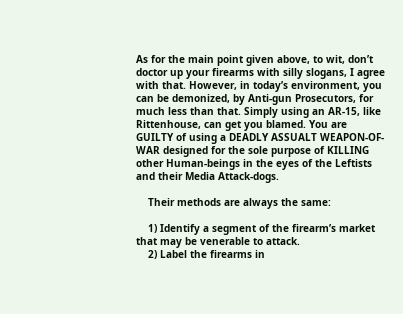As for the main point given above, to wit, don’t doctor up your firearms with silly slogans, I agree with that. However, in today’s environment, you can be demonized, by Anti-gun Prosecutors, for much less than that. Simply using an AR-15, like Rittenhouse, can get you blamed. You are GUILTY of using a DEADLY ASSUALT WEAPON-OF-WAR designed for the sole purpose of KILLING other Human-beings in the eyes of the Leftists and their Media Attack-dogs.

    Their methods are always the same:

    1) Identify a segment of the firearm’s market that may be venerable to attack.
    2) Label the firearms in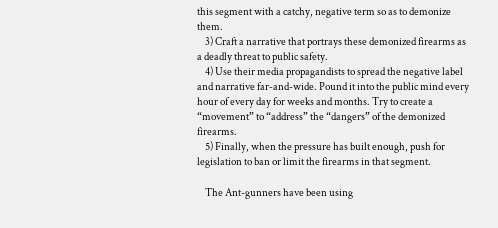this segment with a catchy, negative term so as to demonize them.
    3) Craft a narrative that portrays these demonized firearms as a deadly threat to public safety.
    4) Use their media propagandists to spread the negative label and narrative far-and-wide. Pound it into the public mind every hour of every day for weeks and months. Try to create a “movement” to “address” the “dangers” of the demonized firearms.
    5) Finally, when the pressure has built enough, push for legislation to ban or limit the firearms in that segment.

    The Ant-gunners have been using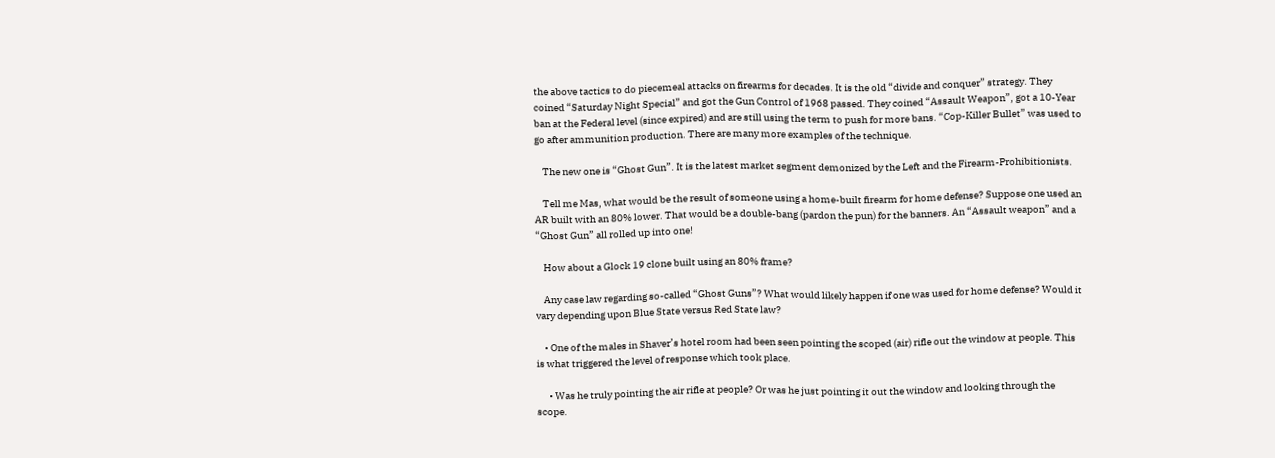the above tactics to do piecemeal attacks on firearms for decades. It is the old “divide and conquer” strategy. They coined “Saturday Night Special” and got the Gun Control of 1968 passed. They coined “Assault Weapon”, got a 10-Year ban at the Federal level (since expired) and are still using the term to push for more bans. “Cop-Killer Bullet” was used to go after ammunition production. There are many more examples of the technique.

    The new one is “Ghost Gun”. It is the latest market segment demonized by the Left and the Firearm-Prohibitionists.

    Tell me Mas, what would be the result of someone using a home-built firearm for home defense? Suppose one used an AR built with an 80% lower. That would be a double-bang (pardon the pun) for the banners. An “Assault weapon” and a “Ghost Gun” all rolled up into one!

    How about a Glock 19 clone built using an 80% frame?

    Any case law regarding so-called “Ghost Guns”? What would likely happen if one was used for home defense? Would it vary depending upon Blue State versus Red State law?

    • One of the males in Shaver’s hotel room had been seen pointing the scoped (air) rifle out the window at people. This is what triggered the level of response which took place.

      • Was he truly pointing the air rifle at people? Or was he just pointing it out the window and looking through the scope.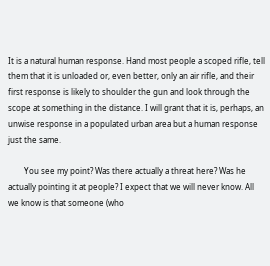It is a natural human response. Hand most people a scoped rifle, tell them that it is unloaded or, even better, only an air rifle, and their first response is likely to shoulder the gun and look through the scope at something in the distance. I will grant that it is, perhaps, an unwise response in a populated urban area but a human response just the same.

        You see my point? Was there actually a threat here? Was he actually pointing it at people? I expect that we will never know. All we know is that someone (who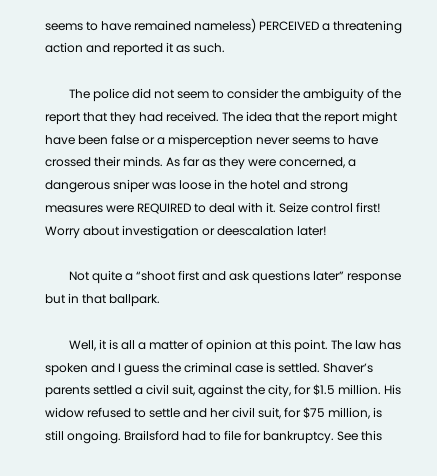seems to have remained nameless) PERCEIVED a threatening action and reported it as such.

        The police did not seem to consider the ambiguity of the report that they had received. The idea that the report might have been false or a misperception never seems to have crossed their minds. As far as they were concerned, a dangerous sniper was loose in the hotel and strong measures were REQUIRED to deal with it. Seize control first! Worry about investigation or deescalation later!

        Not quite a “shoot first and ask questions later” response but in that ballpark.

        Well, it is all a matter of opinion at this point. The law has spoken and I guess the criminal case is settled. Shaver’s parents settled a civil suit, against the city, for $1.5 million. His widow refused to settle and her civil suit, for $75 million, is still ongoing. Brailsford had to file for bankruptcy. See this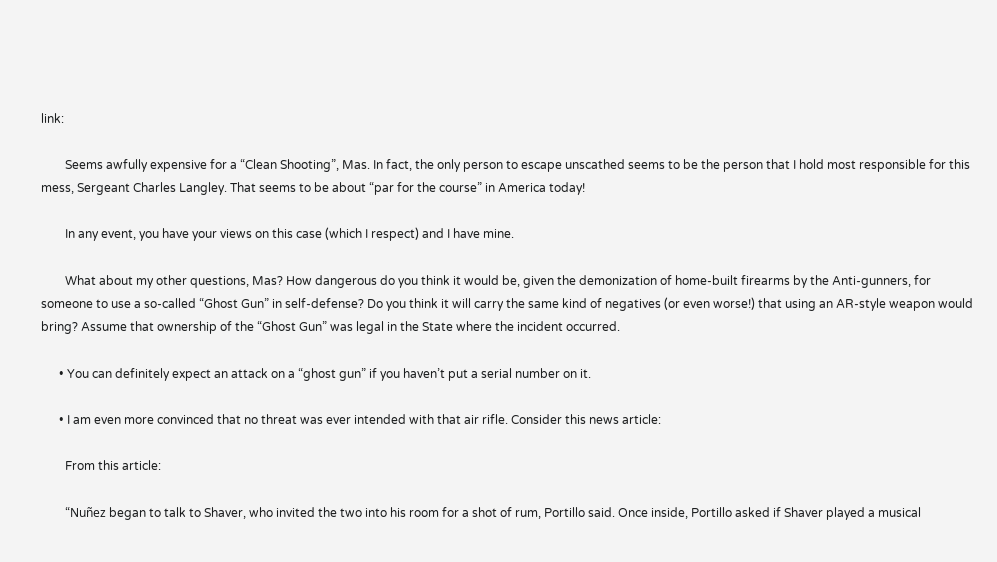link:

        Seems awfully expensive for a “Clean Shooting”, Mas. In fact, the only person to escape unscathed seems to be the person that I hold most responsible for this mess, Sergeant Charles Langley. That seems to be about “par for the course” in America today!

        In any event, you have your views on this case (which I respect) and I have mine.

        What about my other questions, Mas? How dangerous do you think it would be, given the demonization of home-built firearms by the Anti-gunners, for someone to use a so-called “Ghost Gun” in self-defense? Do you think it will carry the same kind of negatives (or even worse!) that using an AR-style weapon would bring? Assume that ownership of the “Ghost Gun” was legal in the State where the incident occurred.

      • You can definitely expect an attack on a “ghost gun” if you haven’t put a serial number on it.

      • I am even more convinced that no threat was ever intended with that air rifle. Consider this news article:

        From this article:

        “Nuñez began to talk to Shaver, who invited the two into his room for a shot of rum, Portillo said. Once inside, Portillo asked if Shaver played a musical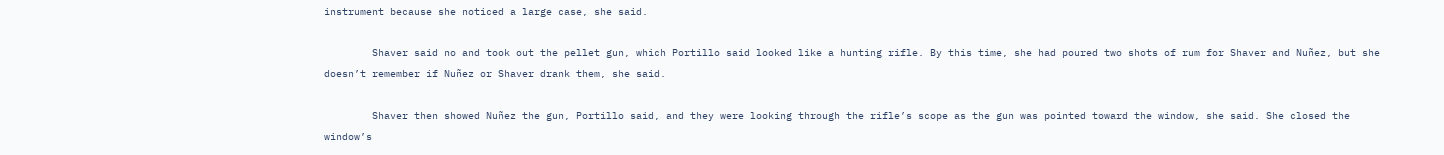instrument because she noticed a large case, she said.

        Shaver said no and took out the pellet gun, which Portillo said looked like a hunting rifle. By this time, she had poured two shots of rum for Shaver and Nuñez, but she doesn’t remember if Nuñez or Shaver drank them, she said.

        Shaver then showed Nuñez the gun, Portillo said, and they were looking through the rifle’s scope as the gun was pointed toward the window, she said. She closed the window’s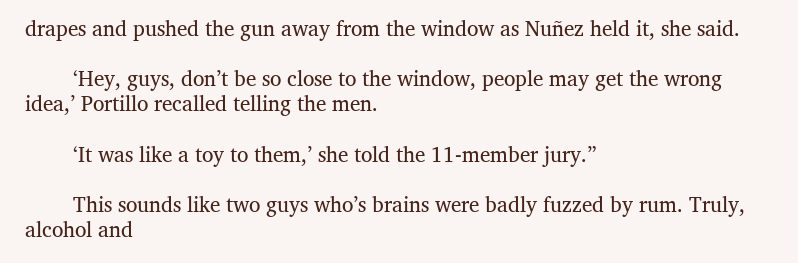drapes and pushed the gun away from the window as Nuñez held it, she said.

        ‘Hey, guys, don’t be so close to the window, people may get the wrong idea,’ Portillo recalled telling the men.

        ‘It was like a toy to them,’ she told the 11-member jury.”

        This sounds like two guys who’s brains were badly fuzzed by rum. Truly, alcohol and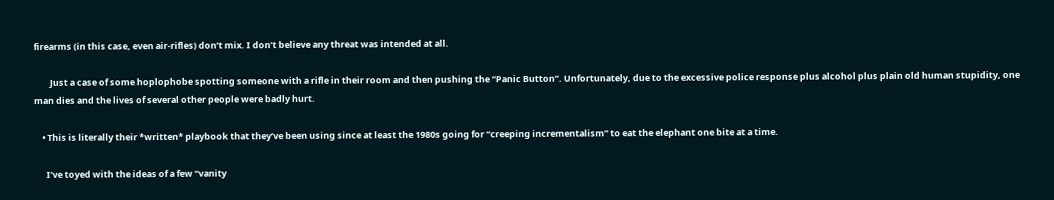firearms (in this case, even air-rifles) don’t mix. I don’t believe any threat was intended at all.

        Just a case of some hoplophobe spotting someone with a rifle in their room and then pushing the “Panic Button”. Unfortunately, due to the excessive police response plus alcohol plus plain old human stupidity, one man dies and the lives of several other people were badly hurt.

    • This is literally their *written* playbook that they’ve been using since at least the 1980s going for “creeping incrementalism” to eat the elephant one bite at a time.

      I’ve toyed with the ideas of a few “vanity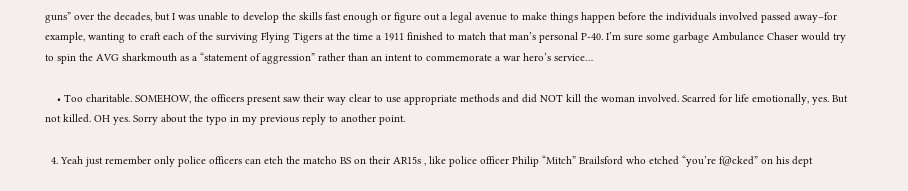guns” over the decades, but I was unable to develop the skills fast enough or figure out a legal avenue to make things happen before the individuals involved passed away–for example, wanting to craft each of the surviving Flying Tigers at the time a 1911 finished to match that man’s personal P-40. I’m sure some garbage Ambulance Chaser would try to spin the AVG sharkmouth as a “statement of aggression” rather than an intent to commemorate a war hero’s service…

    • Too charitable. SOMEHOW, the officers present saw their way clear to use appropriate methods and did NOT kill the woman involved. Scarred for life emotionally, yes. But not killed. OH yes. Sorry about the typo in my previous reply to another point.

  4. Yeah just remember only police officers can etch the matcho BS on their AR15s , like police officer Philip “Mitch” Brailsford who etched “you’re f@cked” on his dept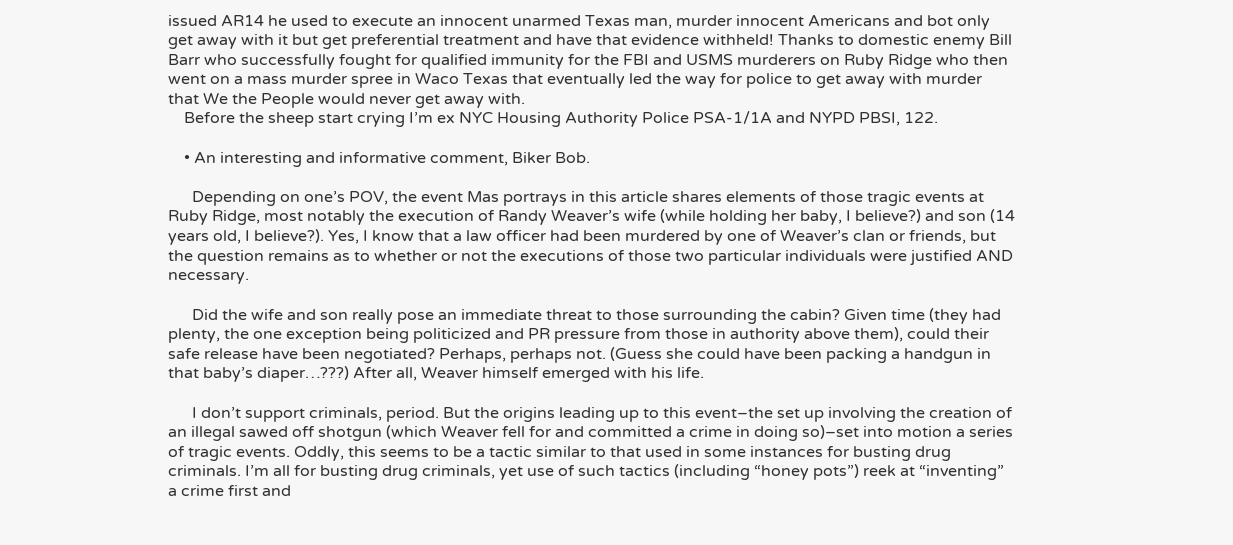issued AR14 he used to execute an innocent unarmed Texas man, murder innocent Americans and bot only get away with it but get preferential treatment and have that evidence withheld! Thanks to domestic enemy Bill Barr who successfully fought for qualified immunity for the FBI and USMS murderers on Ruby Ridge who then went on a mass murder spree in Waco Texas that eventually led the way for police to get away with murder that We the People would never get away with.
    Before the sheep start crying I’m ex NYC Housing Authority Police PSA-1/1A and NYPD PBSI, 122.

    • An interesting and informative comment, Biker Bob.

      Depending on one’s POV, the event Mas portrays in this article shares elements of those tragic events at Ruby Ridge, most notably the execution of Randy Weaver’s wife (while holding her baby, I believe?) and son (14 years old, I believe?). Yes, I know that a law officer had been murdered by one of Weaver’s clan or friends, but the question remains as to whether or not the executions of those two particular individuals were justified AND necessary.

      Did the wife and son really pose an immediate threat to those surrounding the cabin? Given time (they had plenty, the one exception being politicized and PR pressure from those in authority above them), could their safe release have been negotiated? Perhaps, perhaps not. (Guess she could have been packing a handgun in that baby’s diaper…???) After all, Weaver himself emerged with his life.

      I don’t support criminals, period. But the origins leading up to this event–the set up involving the creation of an illegal sawed off shotgun (which Weaver fell for and committed a crime in doing so)–set into motion a series of tragic events. Oddly, this seems to be a tactic similar to that used in some instances for busting drug criminals. I’m all for busting drug criminals, yet use of such tactics (including “honey pots”) reek at “inventing” a crime first and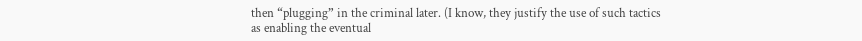then “plugging” in the criminal later. (I know, they justify the use of such tactics as enabling the eventual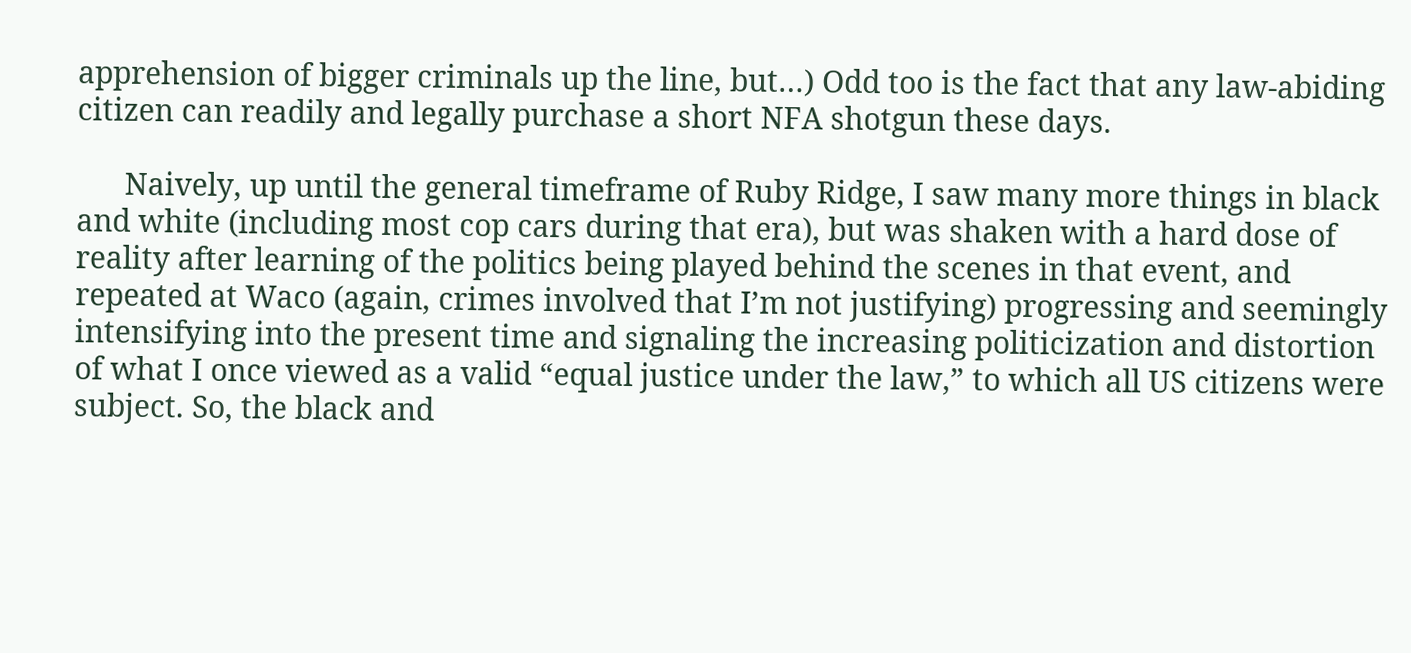apprehension of bigger criminals up the line, but…) Odd too is the fact that any law-abiding citizen can readily and legally purchase a short NFA shotgun these days.

      Naively, up until the general timeframe of Ruby Ridge, I saw many more things in black and white (including most cop cars during that era), but was shaken with a hard dose of reality after learning of the politics being played behind the scenes in that event, and repeated at Waco (again, crimes involved that I’m not justifying) progressing and seemingly intensifying into the present time and signaling the increasing politicization and distortion of what I once viewed as a valid “equal justice under the law,” to which all US citizens were subject. So, the black and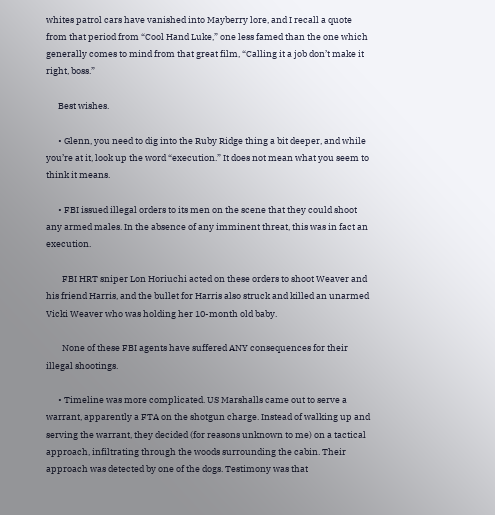whites patrol cars have vanished into Mayberry lore, and I recall a quote from that period from “Cool Hand Luke,” one less famed than the one which generally comes to mind from that great film, “Calling it a job don’t make it right, boss.”

      Best wishes.

      • Glenn, you need to dig into the Ruby Ridge thing a bit deeper, and while you’re at it, look up the word “execution.” It does not mean what you seem to think it means.

      • FBI issued illegal orders to its men on the scene that they could shoot any armed males. In the absence of any imminent threat, this was in fact an execution.

        FBI HRT sniper Lon Horiuchi acted on these orders to shoot Weaver and his friend Harris, and the bullet for Harris also struck and killed an unarmed Vicki Weaver who was holding her 10-month old baby.

        None of these FBI agents have suffered ANY consequences for their illegal shootings.

      • Timeline was more complicated. US Marshalls came out to serve a warrant, apparently a FTA on the shotgun charge. Instead of walking up and serving the warrant, they decided (for reasons unknown to me) on a tactical approach, infiltrating through the woods surrounding the cabin. Their approach was detected by one of the dogs. Testimony was that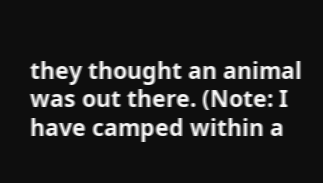they thought an animal was out there. (Note: I have camped within a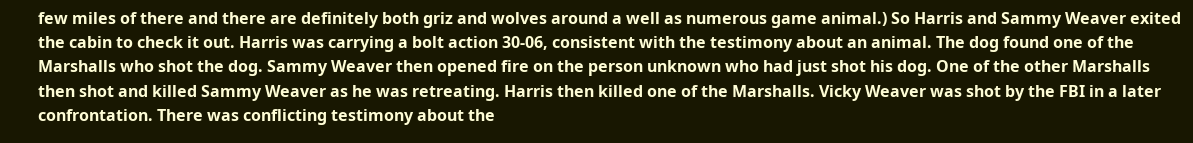few miles of there and there are definitely both griz and wolves around a well as numerous game animal.) So Harris and Sammy Weaver exited the cabin to check it out. Harris was carrying a bolt action 30-06, consistent with the testimony about an animal. The dog found one of the Marshalls who shot the dog. Sammy Weaver then opened fire on the person unknown who had just shot his dog. One of the other Marshalls then shot and killed Sammy Weaver as he was retreating. Harris then killed one of the Marshalls. Vicky Weaver was shot by the FBI in a later confrontation. There was conflicting testimony about the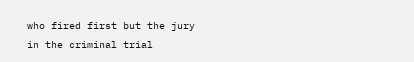who fired first but the jury in the criminal trial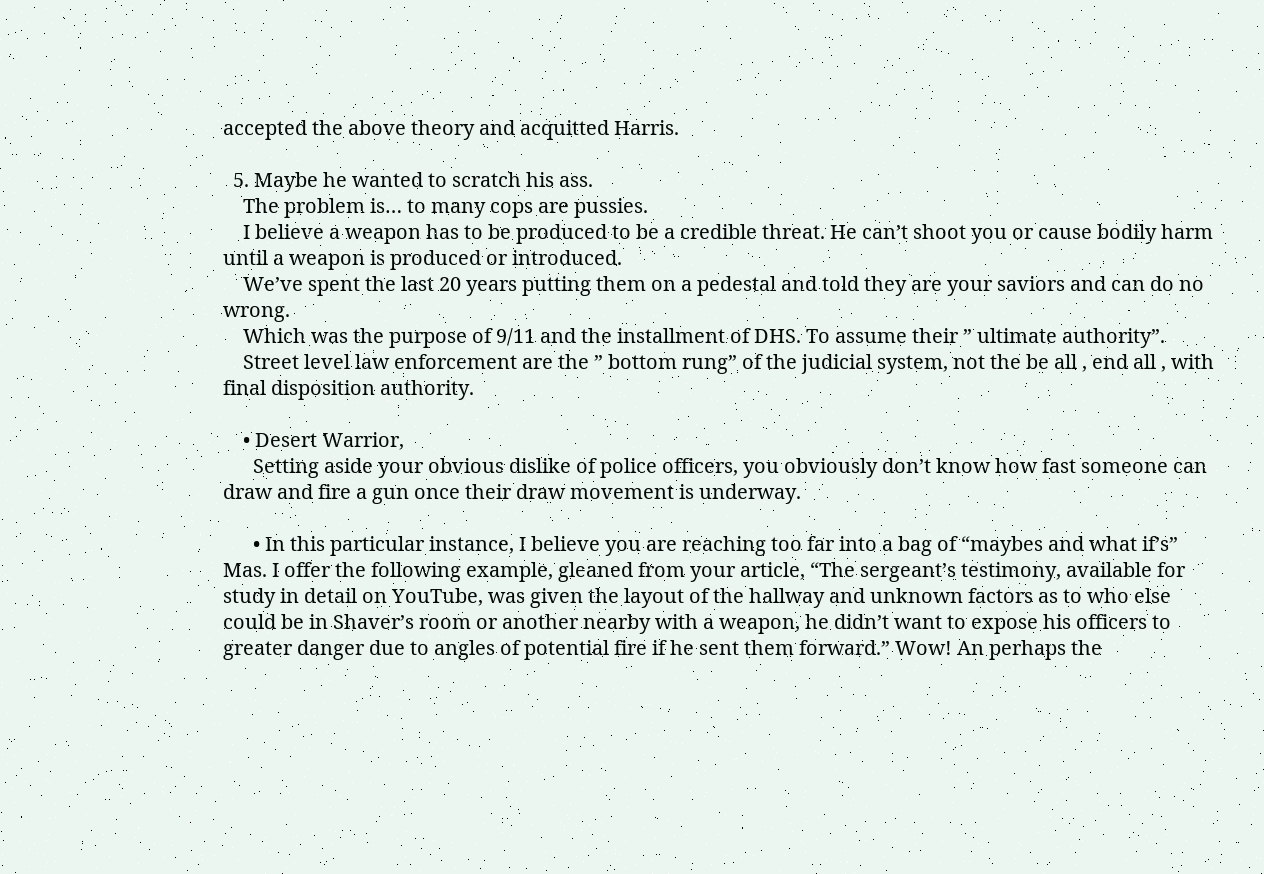accepted the above theory and acquitted Harris.

  5. Maybe he wanted to scratch his ass.
    The problem is… to many cops are pussies.
    I believe a weapon has to be produced to be a credible threat. He can’t shoot you or cause bodily harm until a weapon is produced or introduced.
    We’ve spent the last 20 years putting them on a pedestal and told they are your saviors and can do no wrong.
    Which was the purpose of 9/11 and the installment of DHS. To assume their ” ultimate authority”.
    Street level law enforcement are the ” bottom rung” of the judicial system, not the be all , end all , with final disposition authority.

    • Desert Warrior,
      Setting aside your obvious dislike of police officers, you obviously don’t know how fast someone can draw and fire a gun once their draw movement is underway.

      • In this particular instance, I believe you are reaching too far into a bag of “maybes and what if’s” Mas. I offer the following example, gleaned from your article, “The sergeant’s testimony, available for study in detail on YouTube, was given the layout of the hallway and unknown factors as to who else could be in Shaver’s room or another nearby with a weapon, he didn’t want to expose his officers to greater danger due to angles of potential fire if he sent them forward.” Wow! An perhaps the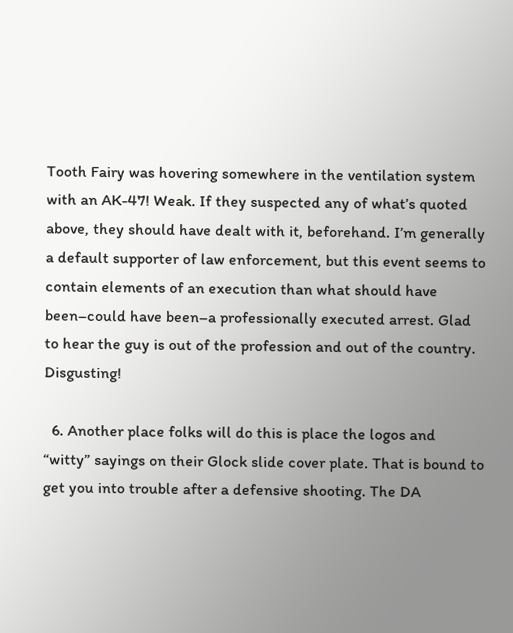Tooth Fairy was hovering somewhere in the ventilation system with an AK-47! Weak. If they suspected any of what’s quoted above, they should have dealt with it, beforehand. I’m generally a default supporter of law enforcement, but this event seems to contain elements of an execution than what should have been–could have been–a professionally executed arrest. Glad to hear the guy is out of the profession and out of the country. Disgusting!

  6. Another place folks will do this is place the logos and “witty” sayings on their Glock slide cover plate. That is bound to get you into trouble after a defensive shooting. The DA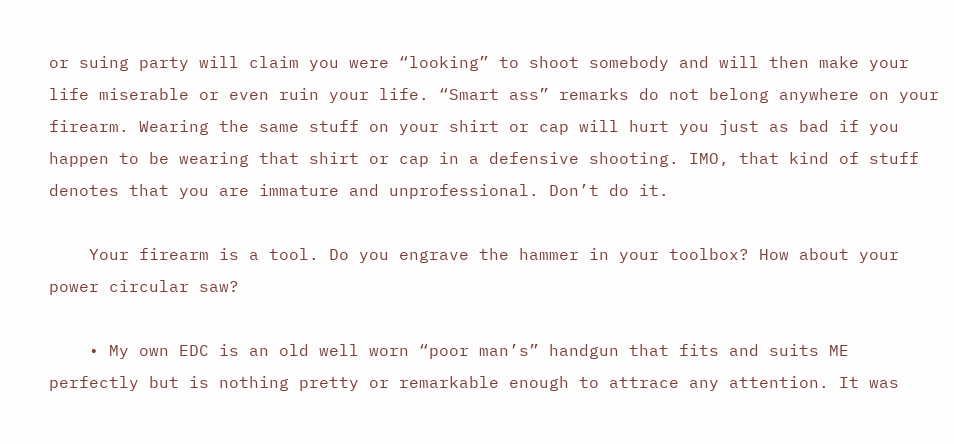or suing party will claim you were “looking” to shoot somebody and will then make your life miserable or even ruin your life. “Smart ass” remarks do not belong anywhere on your firearm. Wearing the same stuff on your shirt or cap will hurt you just as bad if you happen to be wearing that shirt or cap in a defensive shooting. IMO, that kind of stuff denotes that you are immature and unprofessional. Don’t do it.

    Your firearm is a tool. Do you engrave the hammer in your toolbox? How about your power circular saw?

    • My own EDC is an old well worn “poor man’s” handgun that fits and suits ME perfectly but is nothing pretty or remarkable enough to attrace any attention. It was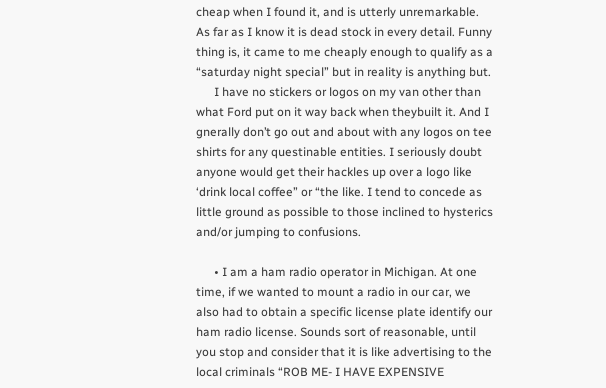cheap when I found it, and is utterly unremarkable. As far as I know it is dead stock in every detail. Funny thing is, it came to me cheaply enough to qualify as a “saturday night special” but in reality is anything but.
      I have no stickers or logos on my van other than what Ford put on it way back when theybuilt it. And I gnerally don’t go out and about with any logos on tee shirts for any questinable entities. I seriously doubt anyone would get their hackles up over a logo like ‘drink local coffee” or “the like. I tend to concede as little ground as possible to those inclined to hysterics and/or jumping to confusions.

      • I am a ham radio operator in Michigan. At one time, if we wanted to mount a radio in our car, we also had to obtain a specific license plate identify our ham radio license. Sounds sort of reasonable, until you stop and consider that it is like advertising to the local criminals “ROB ME- I HAVE EXPENSIVE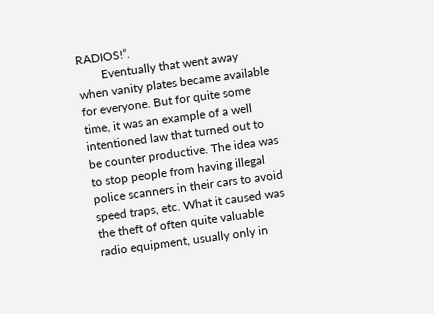RADIOS!”.
        Eventually that went away when vanity plates became available for everyone. But for quite some time, it was an example of a well intentioned law that turned out to be counter productive. The idea was to stop people from having illegal police scanners in their cars to avoid speed traps, etc. What it caused was the theft of often quite valuable radio equipment, usually only in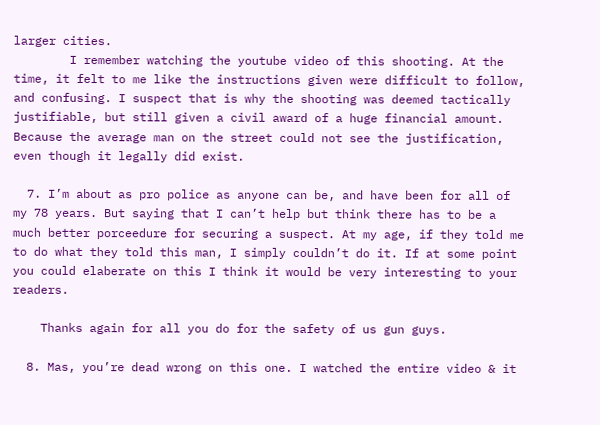larger cities.
        I remember watching the youtube video of this shooting. At the time, it felt to me like the instructions given were difficult to follow, and confusing. I suspect that is why the shooting was deemed tactically justifiable, but still given a civil award of a huge financial amount. Because the average man on the street could not see the justification, even though it legally did exist.

  7. I’m about as pro police as anyone can be, and have been for all of my 78 years. But saying that I can’t help but think there has to be a much better porceedure for securing a suspect. At my age, if they told me to do what they told this man, I simply couldn’t do it. If at some point you could elaberate on this I think it would be very interesting to your readers.

    Thanks again for all you do for the safety of us gun guys.

  8. Mas, you’re dead wrong on this one. I watched the entire video & it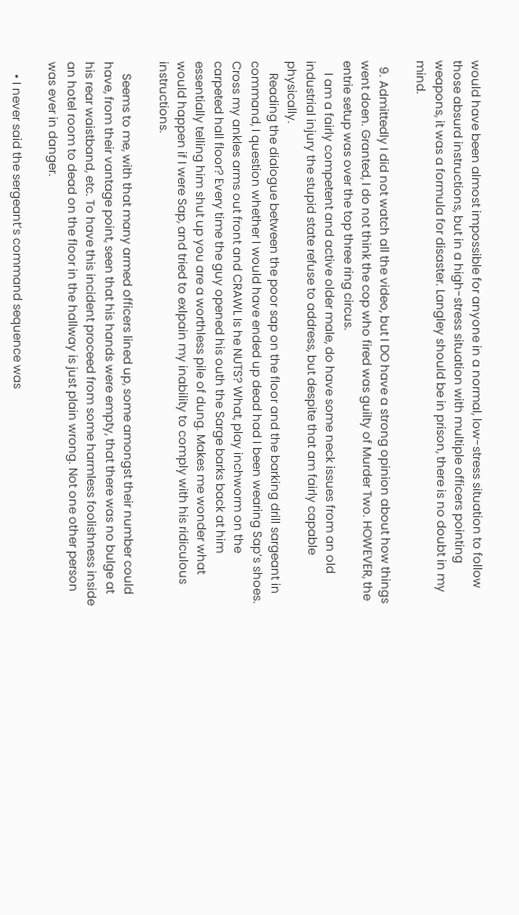would have been almost impossible for anyone in a normal, low-stress situation to follow those absurd instructions, but in a high-stress situation with multiple officers pointing weapons, it was a formula for disaster. Langley should be in prison, there is no doubt in my mind.

  9. Admittedly I did not watch all the video, but I DO have a strong opinion about how things went doen. Granted, I do not think the cop who fired was guilty of Murder Two. HOWEVER, the entrie setup was over the top three ring circus.
    I am a fairly competent and active older male, do have some neck issues from an old industrial injury the stupid state refuse to address, but despite that am fairly capable physically.
    Reading the dialogue between the poor sap on the floor and the barking drill sargeant in command, I question whether I would have ended up dead had I been wearing Sap’s shoes. Cross my ankles arms out front and CRAWL Is he NUTS? What, play inchworm on the carpeted hall floor? Every time the guy opened his outh the Sarge barks back at him essentially telling him shut up you are a worthless pile of dung. Makes me wonder what would happen if I were Sap, and tried to exlpain my inability to comply with his ridiculous instructions.

    Seems to me, with that many armed officers lined up, some amongst their number could have, from their vantage point, seen that his hands were empty, that there was no bulge at his rear waistband, etc. To have this incident proceed from some harmless foolishness inside an hotel room to dead on the floor in the hallway is just plain wrong. Not one other person was ever in danger.

    • I never said the sergeant’s command sequence was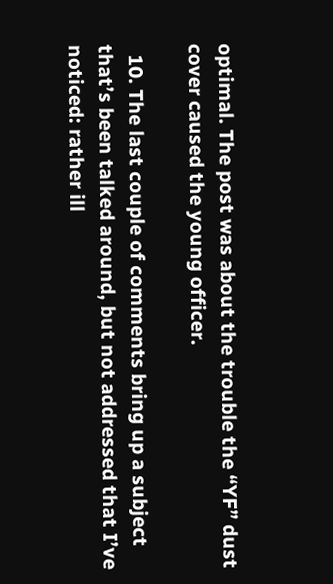optimal. The post was about the trouble the “YF” dust cover caused the young officer.

  10. The last couple of comments bring up a subject that’s been talked around, but not addressed that I’ve noticed: rather ill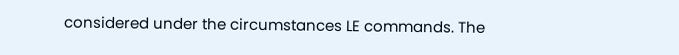considered under the circumstances LE commands. The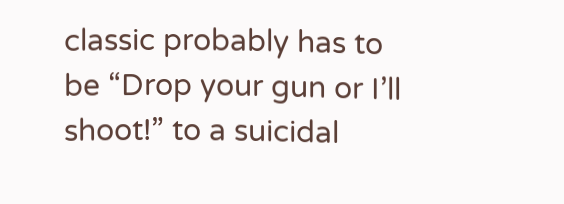classic probably has to be “Drop your gun or I’ll shoot!” to a suicidal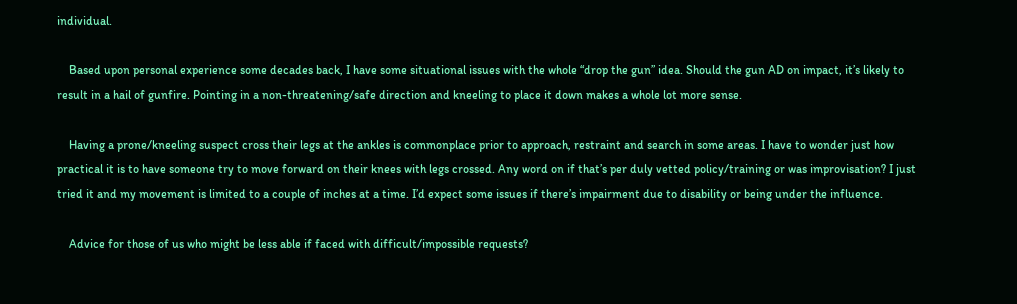individual.

    Based upon personal experience some decades back, I have some situational issues with the whole “drop the gun” idea. Should the gun AD on impact, it’s likely to result in a hail of gunfire. Pointing in a non-threatening/safe direction and kneeling to place it down makes a whole lot more sense.

    Having a prone/kneeling suspect cross their legs at the ankles is commonplace prior to approach, restraint and search in some areas. I have to wonder just how practical it is to have someone try to move forward on their knees with legs crossed. Any word on if that’s per duly vetted policy/training or was improvisation? I just tried it and my movement is limited to a couple of inches at a time. I’d expect some issues if there’s impairment due to disability or being under the influence.

    Advice for those of us who might be less able if faced with difficult/impossible requests?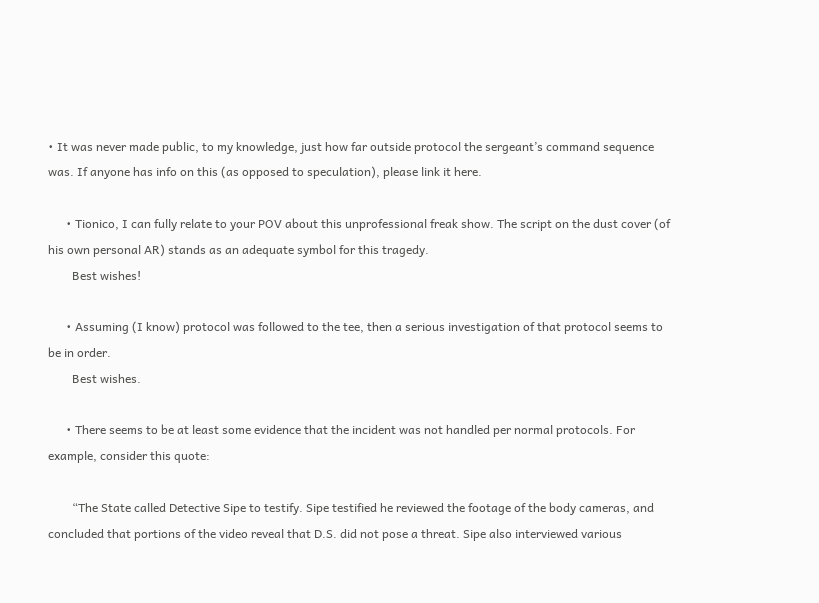• It was never made public, to my knowledge, just how far outside protocol the sergeant’s command sequence was. If anyone has info on this (as opposed to speculation), please link it here.

      • Tionico, I can fully relate to your POV about this unprofessional freak show. The script on the dust cover (of his own personal AR) stands as an adequate symbol for this tragedy.
        Best wishes!

      • Assuming (I know) protocol was followed to the tee, then a serious investigation of that protocol seems to be in order.
        Best wishes.

      • There seems to be at least some evidence that the incident was not handled per normal protocols. For example, consider this quote:

        “The State called Detective Sipe to testify. Sipe testified he reviewed the footage of the body cameras, and concluded that portions of the video reveal that D.S. did not pose a threat. Sipe also interviewed various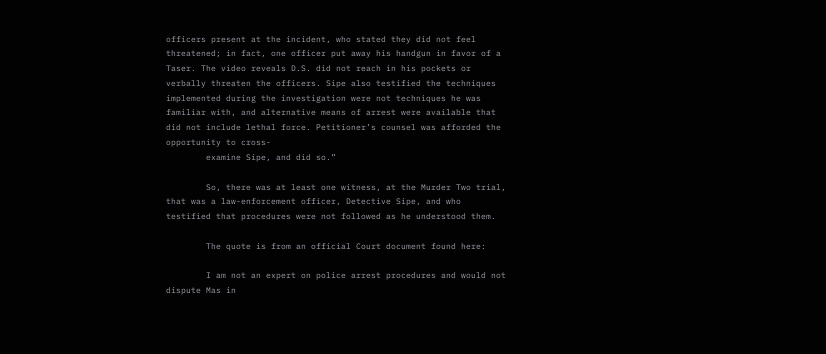officers present at the incident, who stated they did not feel threatened; in fact, one officer put away his handgun in favor of a Taser. The video reveals D.S. did not reach in his pockets or verbally threaten the officers. Sipe also testified the techniques implemented during the investigation were not techniques he was familiar with, and alternative means of arrest were available that did not include lethal force. Petitioner’s counsel was afforded the opportunity to cross-
        examine Sipe, and did so.”

        So, there was at least one witness, at the Murder Two trial, that was a law-enforcement officer, Detective Sipe, and who testified that procedures were not followed as he understood them.

        The quote is from an official Court document found here:

        I am not an expert on police arrest procedures and would not dispute Mas in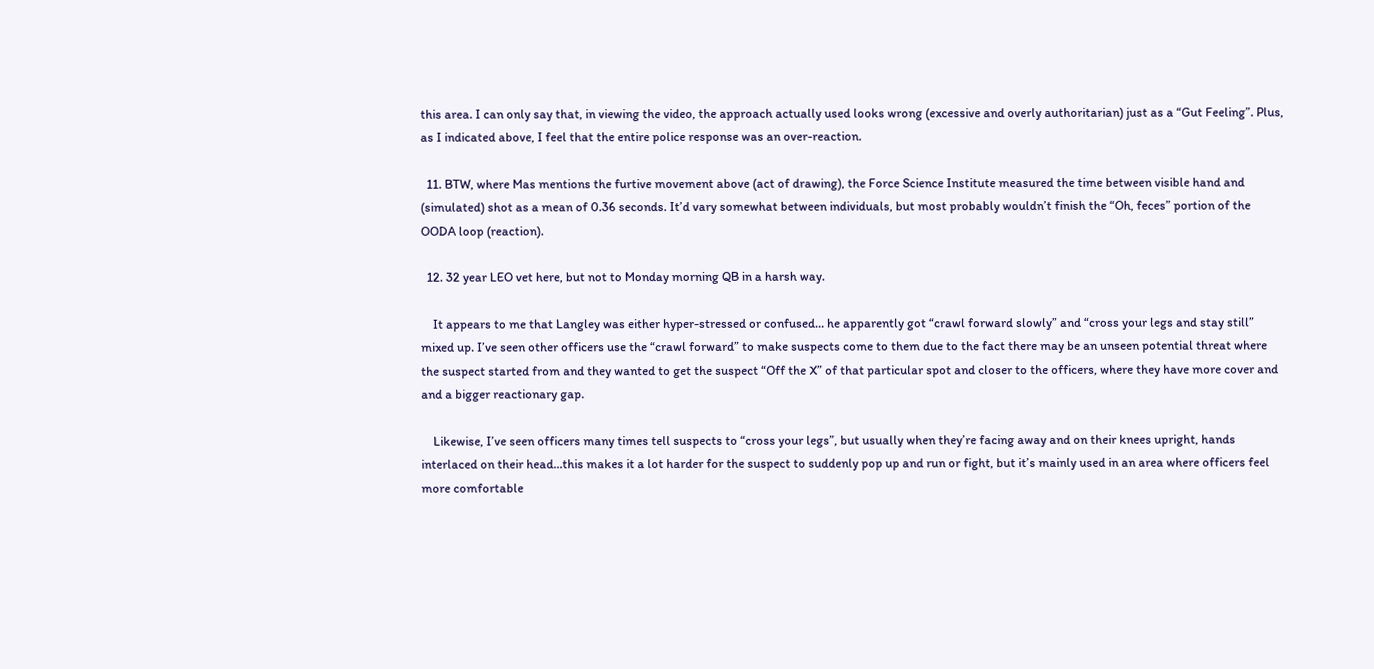this area. I can only say that, in viewing the video, the approach actually used looks wrong (excessive and overly authoritarian) just as a “Gut Feeling”. Plus, as I indicated above, I feel that the entire police response was an over-reaction.

  11. BTW, where Mas mentions the furtive movement above (act of drawing), the Force Science Institute measured the time between visible hand and (simulated) shot as a mean of 0.36 seconds. It’d vary somewhat between individuals, but most probably wouldn’t finish the “Oh, feces” portion of the OODA loop (reaction).

  12. 32 year LEO vet here, but not to Monday morning QB in a harsh way.

    It appears to me that Langley was either hyper-stressed or confused… he apparently got “crawl forward slowly” and “cross your legs and stay still” mixed up. I’ve seen other officers use the “crawl forward” to make suspects come to them due to the fact there may be an unseen potential threat where the suspect started from and they wanted to get the suspect “Off the X” of that particular spot and closer to the officers, where they have more cover and and a bigger reactionary gap.

    Likewise, I’ve seen officers many times tell suspects to “cross your legs”, but usually when they’re facing away and on their knees upright, hands interlaced on their head…this makes it a lot harder for the suspect to suddenly pop up and run or fight, but it’s mainly used in an area where officers feel more comfortable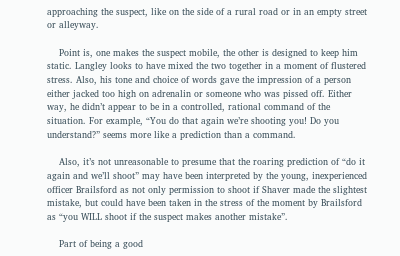approaching the suspect, like on the side of a rural road or in an empty street or alleyway.

    Point is, one makes the suspect mobile, the other is designed to keep him static. Langley looks to have mixed the two together in a moment of flustered stress. Also, his tone and choice of words gave the impression of a person either jacked too high on adrenalin or someone who was pissed off. Either way, he didn’t appear to be in a controlled, rational command of the situation. For example, “You do that again we’re shooting you! Do you understand?” seems more like a prediction than a command.

    Also, it’s not unreasonable to presume that the roaring prediction of “do it again and we’ll shoot” may have been interpreted by the young, inexperienced officer Brailsford as not only permission to shoot if Shaver made the slightest mistake, but could have been taken in the stress of the moment by Brailsford as “you WILL shoot if the suspect makes another mistake”.

    Part of being a good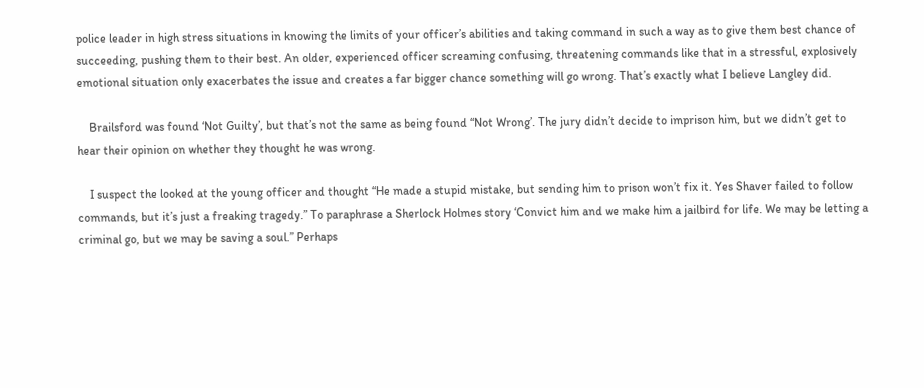police leader in high stress situations in knowing the limits of your officer’s abilities and taking command in such a way as to give them best chance of succeeding, pushing them to their best. An older, experienced officer screaming confusing, threatening commands like that in a stressful, explosively emotional situation only exacerbates the issue and creates a far bigger chance something will go wrong. That’s exactly what I believe Langley did.

    Brailsford was found ‘Not Guilty’, but that’s not the same as being found “Not Wrong’. The jury didn’t decide to imprison him, but we didn’t get to hear their opinion on whether they thought he was wrong.

    I suspect the looked at the young officer and thought “He made a stupid mistake, but sending him to prison won’t fix it. Yes Shaver failed to follow commands, but it’s just a freaking tragedy.” To paraphrase a Sherlock Holmes story ‘Convict him and we make him a jailbird for life. We may be letting a criminal go, but we may be saving a soul.” Perhaps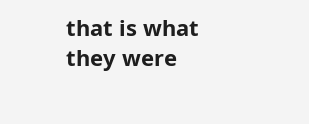that is what they were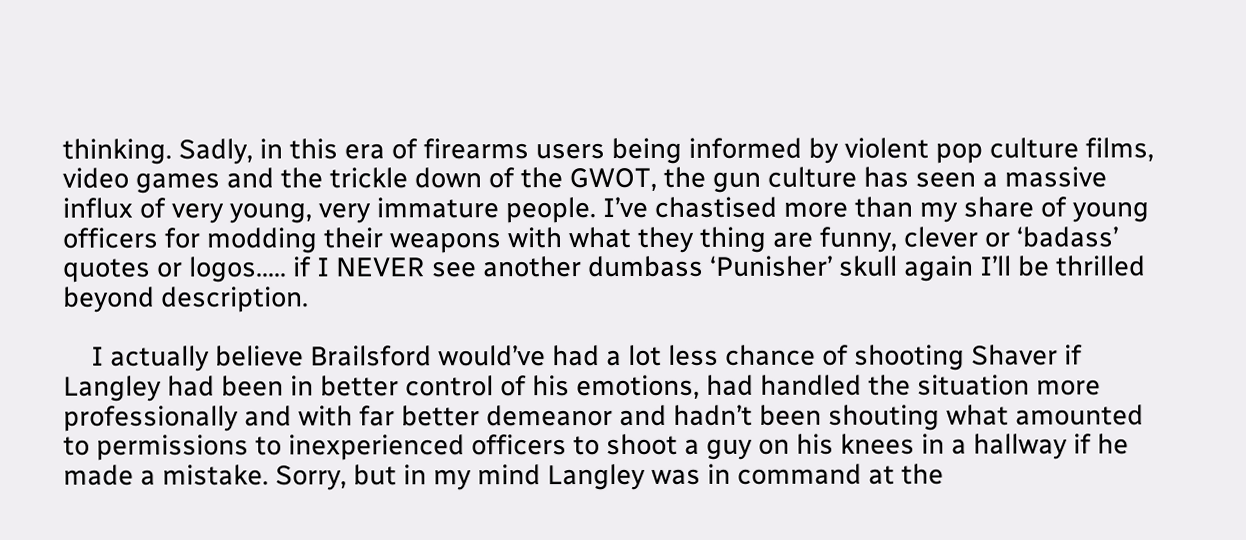thinking. Sadly, in this era of firearms users being informed by violent pop culture films, video games and the trickle down of the GWOT, the gun culture has seen a massive influx of very young, very immature people. I’ve chastised more than my share of young officers for modding their weapons with what they thing are funny, clever or ‘badass’ quotes or logos….. if I NEVER see another dumbass ‘Punisher’ skull again I’ll be thrilled beyond description.

    I actually believe Brailsford would’ve had a lot less chance of shooting Shaver if Langley had been in better control of his emotions, had handled the situation more professionally and with far better demeanor and hadn’t been shouting what amounted to permissions to inexperienced officers to shoot a guy on his knees in a hallway if he made a mistake. Sorry, but in my mind Langley was in command at the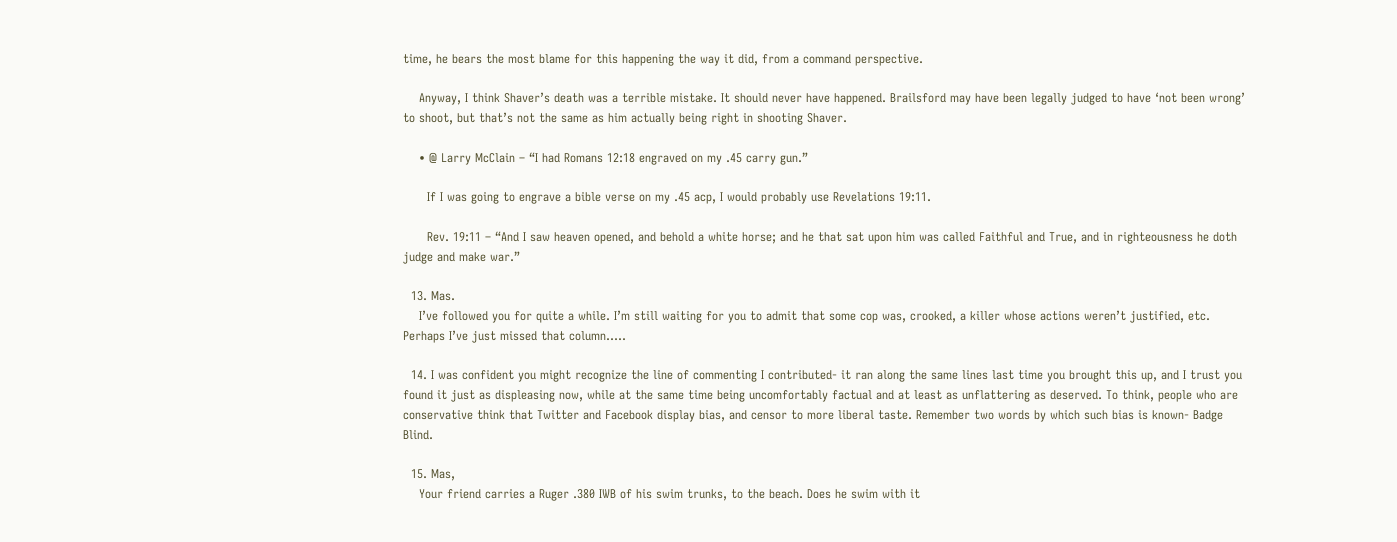time, he bears the most blame for this happening the way it did, from a command perspective.

    Anyway, I think Shaver’s death was a terrible mistake. It should never have happened. Brailsford may have been legally judged to have ‘not been wrong’ to shoot, but that’s not the same as him actually being right in shooting Shaver.

    • @ Larry McClain – “I had Romans 12:18 engraved on my .45 carry gun.”

      If I was going to engrave a bible verse on my .45 acp, I would probably use Revelations 19:11.

      Rev. 19:11 – “And I saw heaven opened, and behold a white horse; and he that sat upon him was called Faithful and True, and in righteousness he doth judge and make war.”

  13. Mas.
    I’ve followed you for quite a while. I’m still waiting for you to admit that some cop was, crooked, a killer whose actions weren’t justified, etc. Perhaps I’ve just missed that column…..

  14. I was confident you might recognize the line of commenting I contributed- it ran along the same lines last time you brought this up, and I trust you found it just as displeasing now, while at the same time being uncomfortably factual and at least as unflattering as deserved. To think, people who are conservative think that Twitter and Facebook display bias, and censor to more liberal taste. Remember two words by which such bias is known- Badge Blind.

  15. Mas,
    Your friend carries a Ruger .380 IWB of his swim trunks, to the beach. Does he swim with it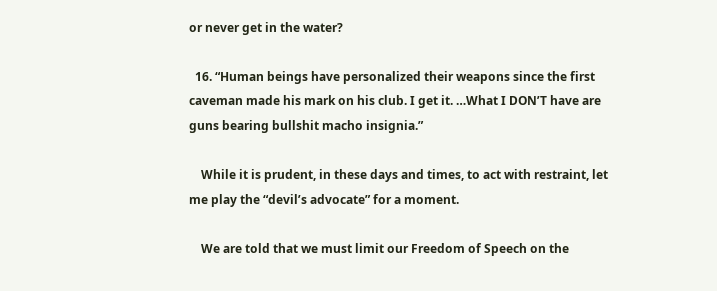or never get in the water?

  16. “Human beings have personalized their weapons since the first caveman made his mark on his club. I get it. …What I DON’T have are guns bearing bullshit macho insignia.”

    While it is prudent, in these days and times, to act with restraint, let me play the “devil’s advocate” for a moment.

    We are told that we must limit our Freedom of Speech on the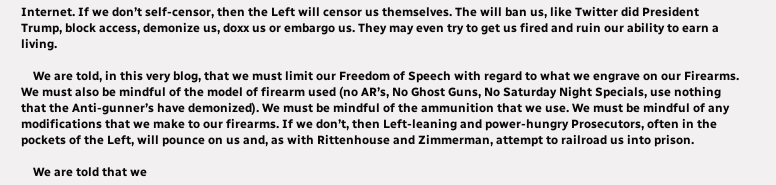Internet. If we don’t self-censor, then the Left will censor us themselves. The will ban us, like Twitter did President Trump, block access, demonize us, doxx us or embargo us. They may even try to get us fired and ruin our ability to earn a living.

    We are told, in this very blog, that we must limit our Freedom of Speech with regard to what we engrave on our Firearms. We must also be mindful of the model of firearm used (no AR’s, No Ghost Guns, No Saturday Night Specials, use nothing that the Anti-gunner’s have demonized). We must be mindful of the ammunition that we use. We must be mindful of any modifications that we make to our firearms. If we don’t, then Left-leaning and power-hungry Prosecutors, often in the pockets of the Left, will pounce on us and, as with Rittenhouse and Zimmerman, attempt to railroad us into prison.

    We are told that we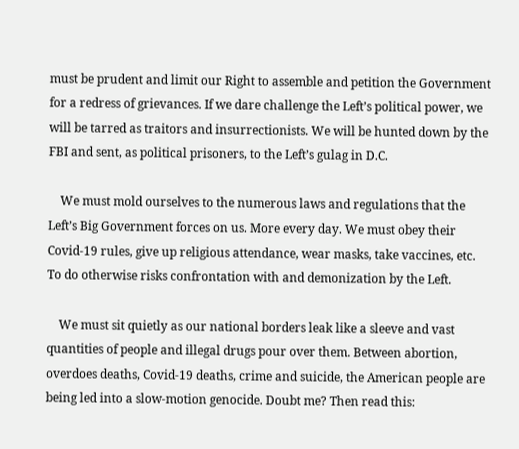must be prudent and limit our Right to assemble and petition the Government for a redress of grievances. If we dare challenge the Left’s political power, we will be tarred as traitors and insurrectionists. We will be hunted down by the FBI and sent, as political prisoners, to the Left’s gulag in D.C.

    We must mold ourselves to the numerous laws and regulations that the Left’s Big Government forces on us. More every day. We must obey their Covid-19 rules, give up religious attendance, wear masks, take vaccines, etc. To do otherwise risks confrontation with and demonization by the Left.

    We must sit quietly as our national borders leak like a sleeve and vast quantities of people and illegal drugs pour over them. Between abortion, overdoes deaths, Covid-19 deaths, crime and suicide, the American people are being led into a slow-motion genocide. Doubt me? Then read this: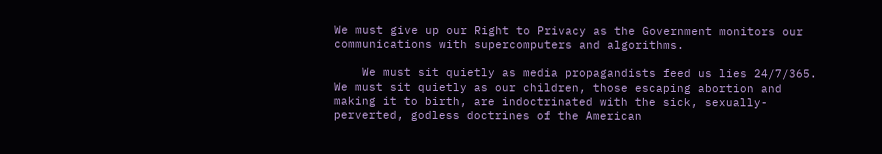We must give up our Right to Privacy as the Government monitors our communications with supercomputers and algorithms.

    We must sit quietly as media propagandists feed us lies 24/7/365. We must sit quietly as our children, those escaping abortion and making it to birth, are indoctrinated with the sick, sexually-perverted, godless doctrines of the American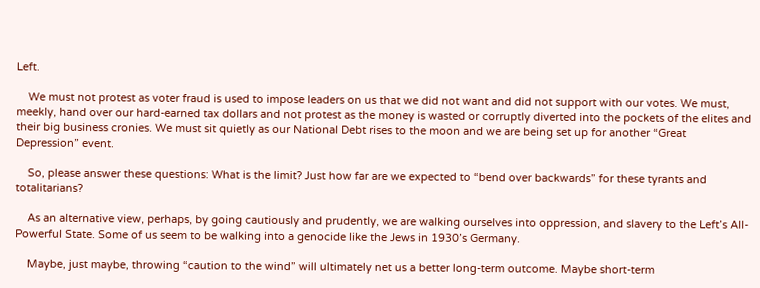Left.

    We must not protest as voter fraud is used to impose leaders on us that we did not want and did not support with our votes. We must, meekly, hand over our hard-earned tax dollars and not protest as the money is wasted or corruptly diverted into the pockets of the elites and their big business cronies. We must sit quietly as our National Debt rises to the moon and we are being set up for another “Great Depression” event.

    So, please answer these questions: What is the limit? Just how far are we expected to “bend over backwards” for these tyrants and totalitarians?

    As an alternative view, perhaps, by going cautiously and prudently, we are walking ourselves into oppression, and slavery to the Left’s All-Powerful State. Some of us seem to be walking into a genocide like the Jews in 1930’s Germany.

    Maybe, just maybe, throwing “caution to the wind” will ultimately net us a better long-term outcome. Maybe short-term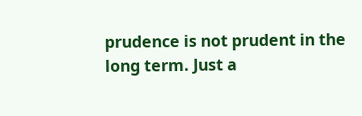prudence is not prudent in the long term. Just a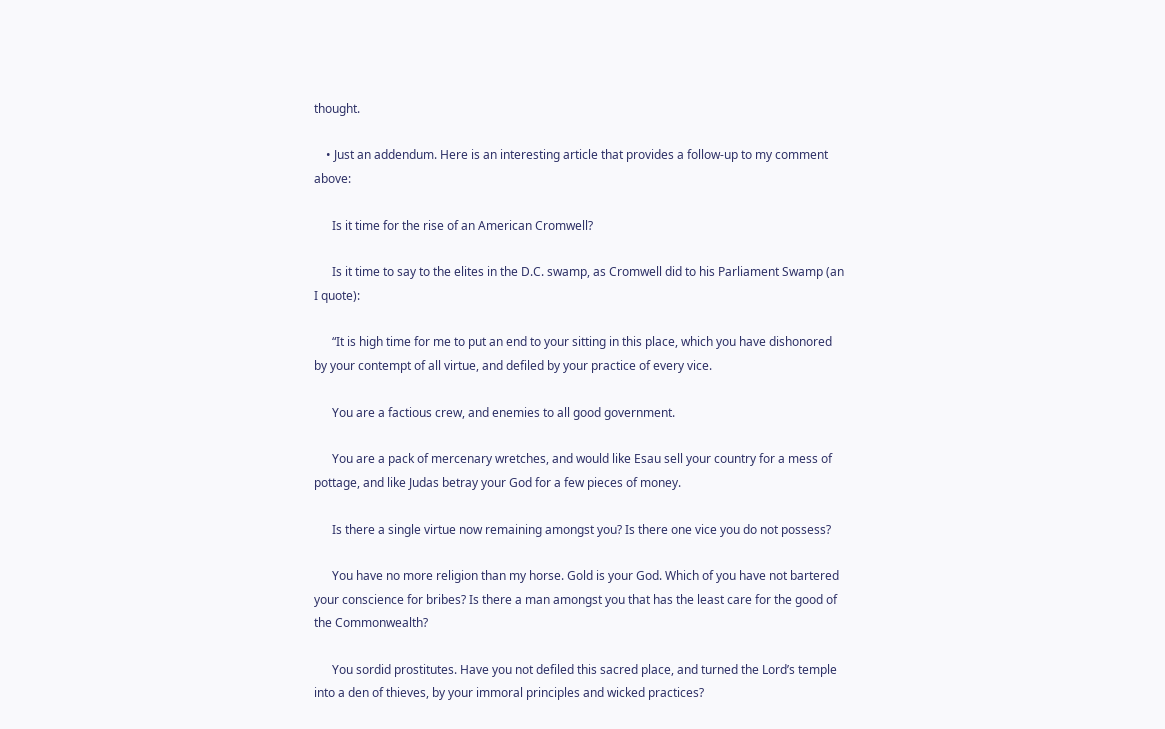thought.

    • Just an addendum. Here is an interesting article that provides a follow-up to my comment above:

      Is it time for the rise of an American Cromwell?

      Is it time to say to the elites in the D.C. swamp, as Cromwell did to his Parliament Swamp (an I quote):

      “It is high time for me to put an end to your sitting in this place, which you have dishonored by your contempt of all virtue, and defiled by your practice of every vice.

      You are a factious crew, and enemies to all good government.

      You are a pack of mercenary wretches, and would like Esau sell your country for a mess of pottage, and like Judas betray your God for a few pieces of money.

      Is there a single virtue now remaining amongst you? Is there one vice you do not possess?

      You have no more religion than my horse. Gold is your God. Which of you have not bartered your conscience for bribes? Is there a man amongst you that has the least care for the good of the Commonwealth?

      You sordid prostitutes. Have you not defiled this sacred place, and turned the Lord’s temple into a den of thieves, by your immoral principles and wicked practices?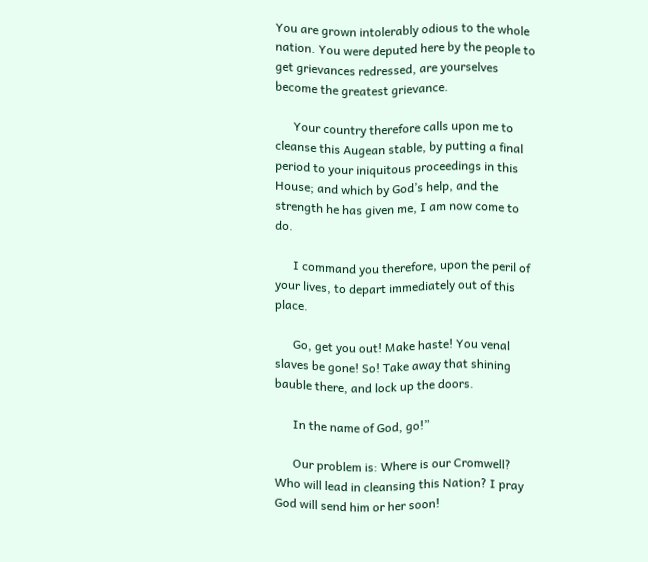You are grown intolerably odious to the whole nation. You were deputed here by the people to get grievances redressed, are yourselves become the greatest grievance.

      Your country therefore calls upon me to cleanse this Augean stable, by putting a final period to your iniquitous proceedings in this House; and which by God’s help, and the strength he has given me, I am now come to do.

      I command you therefore, upon the peril of your lives, to depart immediately out of this place.

      Go, get you out! Make haste! You venal slaves be gone! So! Take away that shining bauble there, and lock up the doors.

      In the name of God, go!”

      Our problem is: Where is our Cromwell? Who will lead in cleansing this Nation? I pray God will send him or her soon!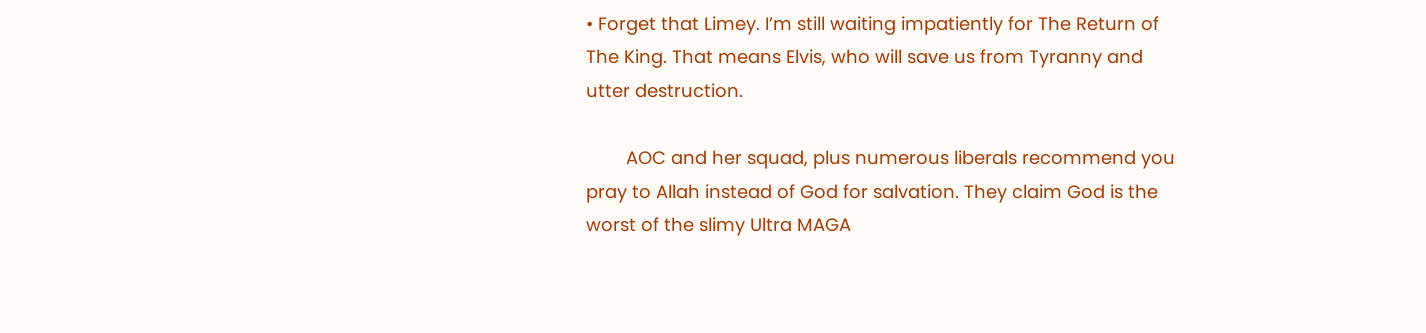• Forget that Limey. I’m still waiting impatiently for The Return of The King. That means Elvis, who will save us from Tyranny and utter destruction.

        AOC and her squad, plus numerous liberals recommend you pray to Allah instead of God for salvation. They claim God is the worst of the slimy Ultra MAGA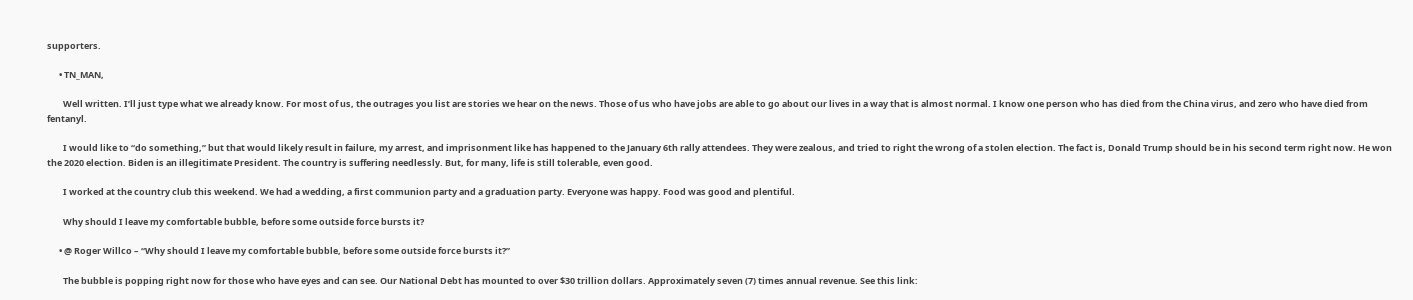supporters.

      • TN_MAN,

        Well written. I’ll just type what we already know. For most of us, the outrages you list are stories we hear on the news. Those of us who have jobs are able to go about our lives in a way that is almost normal. I know one person who has died from the China virus, and zero who have died from fentanyl.

        I would like to “do something,” but that would likely result in failure, my arrest, and imprisonment like has happened to the January 6th rally attendees. They were zealous, and tried to right the wrong of a stolen election. The fact is, Donald Trump should be in his second term right now. He won the 2020 election. Biden is an illegitimate President. The country is suffering needlessly. But, for many, life is still tolerable, even good.

        I worked at the country club this weekend. We had a wedding, a first communion party and a graduation party. Everyone was happy. Food was good and plentiful.

        Why should I leave my comfortable bubble, before some outside force bursts it?

      • @ Roger Willco – “Why should I leave my comfortable bubble, before some outside force bursts it?”

        The bubble is popping right now for those who have eyes and can see. Our National Debt has mounted to over $30 trillion dollars. Approximately seven (7) times annual revenue. See this link: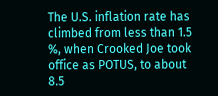The U.S. inflation rate has climbed from less than 1.5 %, when Crooked Joe took office as POTUS, to about 8.5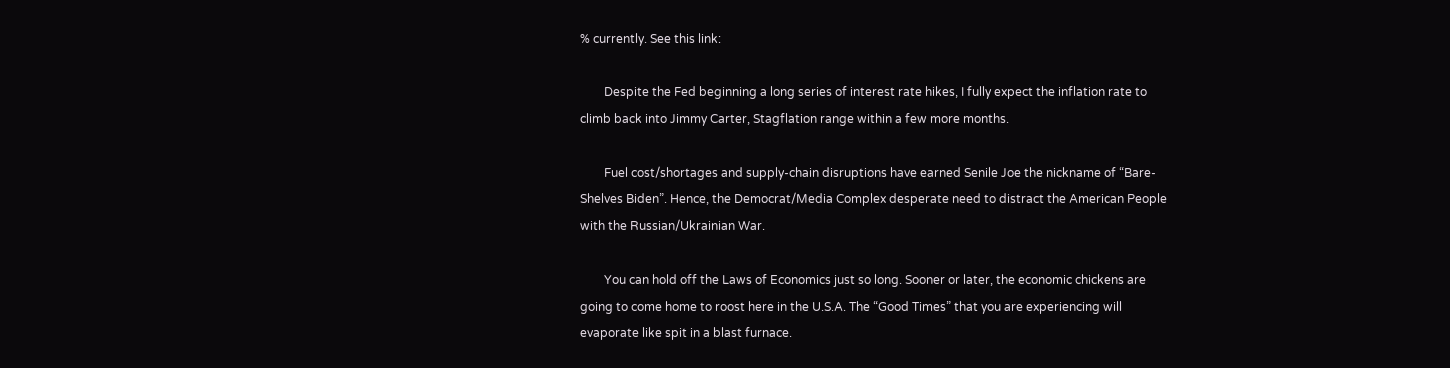% currently. See this link:

        Despite the Fed beginning a long series of interest rate hikes, I fully expect the inflation rate to climb back into Jimmy Carter, Stagflation range within a few more months.

        Fuel cost/shortages and supply-chain disruptions have earned Senile Joe the nickname of “Bare-Shelves Biden”. Hence, the Democrat/Media Complex desperate need to distract the American People with the Russian/Ukrainian War.

        You can hold off the Laws of Economics just so long. Sooner or later, the economic chickens are going to come home to roost here in the U.S.A. The “Good Times” that you are experiencing will evaporate like spit in a blast furnace.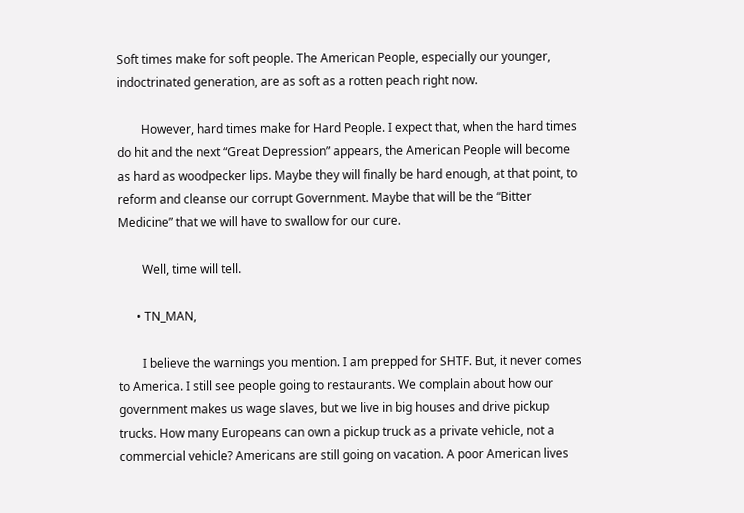Soft times make for soft people. The American People, especially our younger, indoctrinated generation, are as soft as a rotten peach right now.

        However, hard times make for Hard People. I expect that, when the hard times do hit and the next “Great Depression” appears, the American People will become as hard as woodpecker lips. Maybe they will finally be hard enough, at that point, to reform and cleanse our corrupt Government. Maybe that will be the “Bitter Medicine” that we will have to swallow for our cure.

        Well, time will tell.

      • TN_MAN,

        I believe the warnings you mention. I am prepped for SHTF. But, it never comes to America. I still see people going to restaurants. We complain about how our government makes us wage slaves, but we live in big houses and drive pickup trucks. How many Europeans can own a pickup truck as a private vehicle, not a commercial vehicle? Americans are still going on vacation. A poor American lives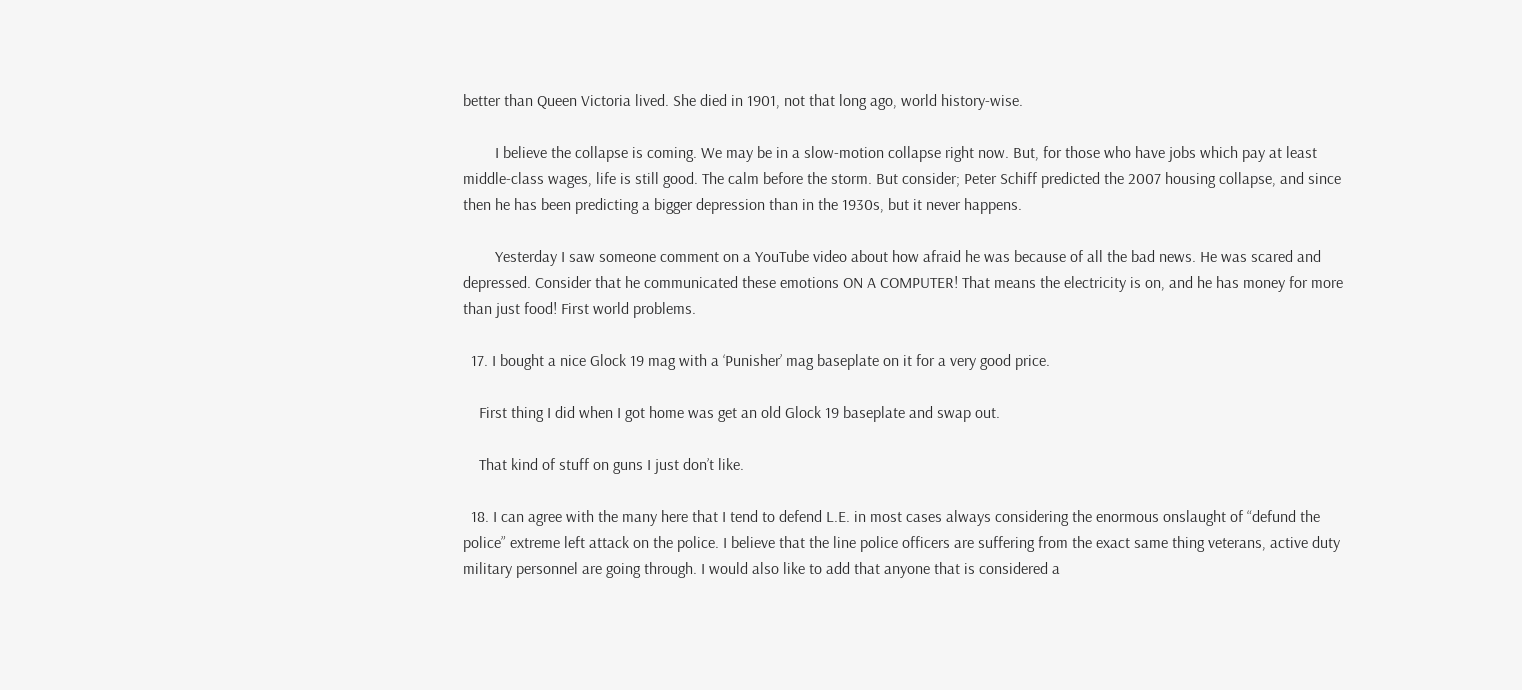better than Queen Victoria lived. She died in 1901, not that long ago, world history-wise.

        I believe the collapse is coming. We may be in a slow-motion collapse right now. But, for those who have jobs which pay at least middle-class wages, life is still good. The calm before the storm. But consider; Peter Schiff predicted the 2007 housing collapse, and since then he has been predicting a bigger depression than in the 1930s, but it never happens.

        Yesterday I saw someone comment on a YouTube video about how afraid he was because of all the bad news. He was scared and depressed. Consider that he communicated these emotions ON A COMPUTER! That means the electricity is on, and he has money for more than just food! First world problems.

  17. I bought a nice Glock 19 mag with a ‘Punisher’ mag baseplate on it for a very good price.

    First thing I did when I got home was get an old Glock 19 baseplate and swap out.

    That kind of stuff on guns I just don’t like.

  18. I can agree with the many here that I tend to defend L.E. in most cases always considering the enormous onslaught of “defund the police” extreme left attack on the police. I believe that the line police officers are suffering from the exact same thing veterans, active duty military personnel are going through. I would also like to add that anyone that is considered a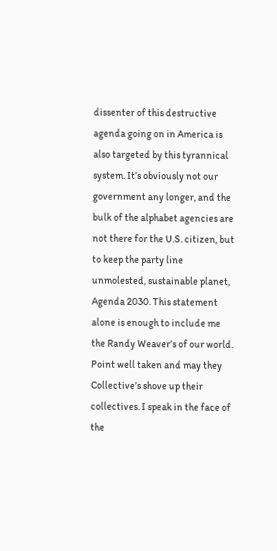dissenter of this destructive agenda going on in America is also targeted by this tyrannical system. It’s obviously not our government any longer, and the bulk of the alphabet agencies are not there for the U.S. citizen, but to keep the party line unmolested, sustainable planet, Agenda 2030. This statement alone is enough to include me the Randy Weaver’s of our world. Point well taken and may they Collective’s shove up their collectives. I speak in the face of the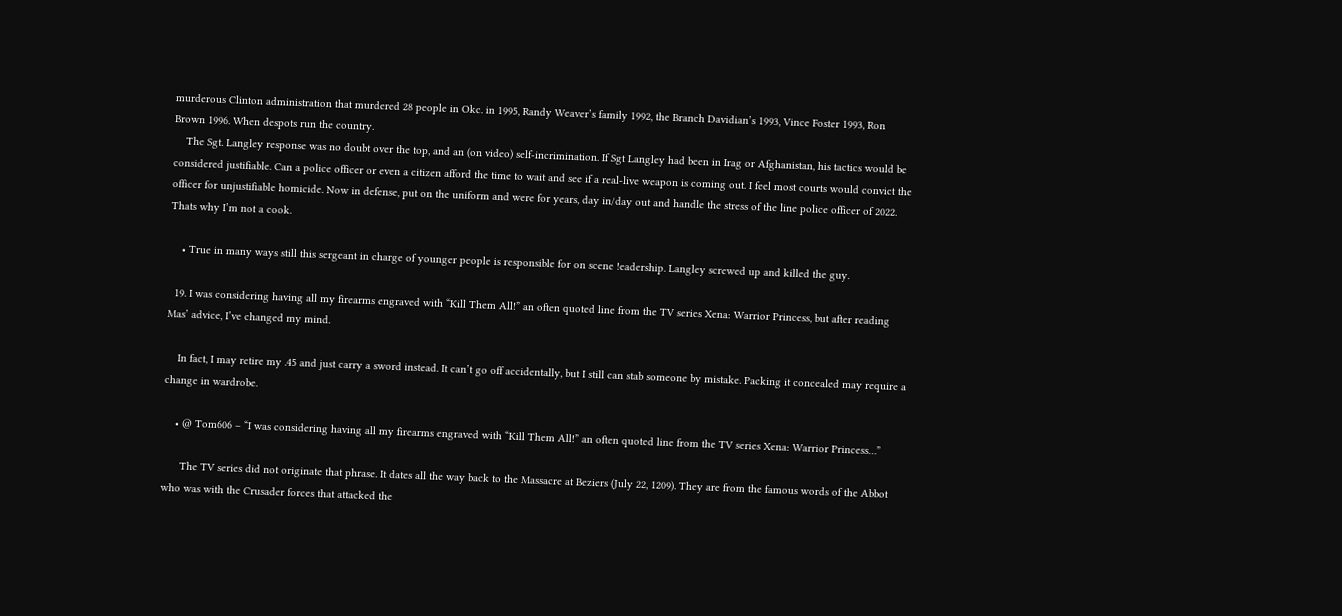murderous Clinton administration that murdered 28 people in Okc. in 1995, Randy Weaver’s family 1992, the Branch Davidian’s 1993, Vince Foster 1993, Ron Brown 1996. When despots run the country.
    The Sgt. Langley response was no doubt over the top, and an (on video) self-incrimination. If Sgt Langley had been in Irag or Afghanistan, his tactics would be considered justifiable. Can a police officer or even a citizen afford the time to wait and see if a real-live weapon is coming out. I feel most courts would convict the officer for unjustifiable homicide. Now in defense, put on the uniform and were for years, day in/day out and handle the stress of the line police officer of 2022. Thats why I’m not a cook.

    • True in many ways still this sergeant in charge of younger people is responsible for on scene !eadership. Langley screwed up and killed the guy.

  19. I was considering having all my firearms engraved with “Kill Them All!” an often quoted line from the TV series Xena: Warrior Princess, but after reading Mas’ advice, I’ve changed my mind.

    In fact, I may retire my .45 and just carry a sword instead. It can’t go off accidentally, but I still can stab someone by mistake. Packing it concealed may require a change in wardrobe.

    • @ Tom606 – “I was considering having all my firearms engraved with “Kill Them All!” an often quoted line from the TV series Xena: Warrior Princess…”

      The TV series did not originate that phrase. It dates all the way back to the Massacre at Beziers (July 22, 1209). They are from the famous words of the Abbot who was with the Crusader forces that attacked the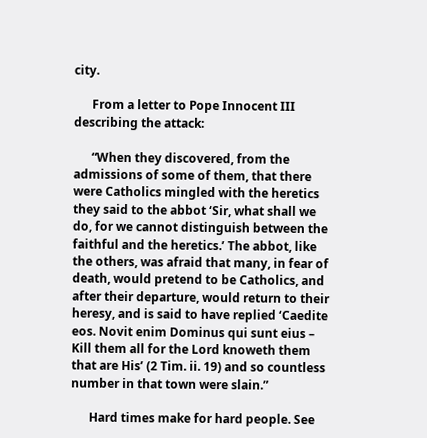city.

      From a letter to Pope Innocent III describing the attack:

      “When they discovered, from the admissions of some of them, that there were Catholics mingled with the heretics they said to the abbot ‘Sir, what shall we do, for we cannot distinguish between the faithful and the heretics.’ The abbot, like the others, was afraid that many, in fear of death, would pretend to be Catholics, and after their departure, would return to their heresy, and is said to have replied ‘Caedite eos. Novit enim Dominus qui sunt eius – Kill them all for the Lord knoweth them that are His’ (2 Tim. ii. 19) and so countless number in that town were slain.”

      Hard times make for hard people. See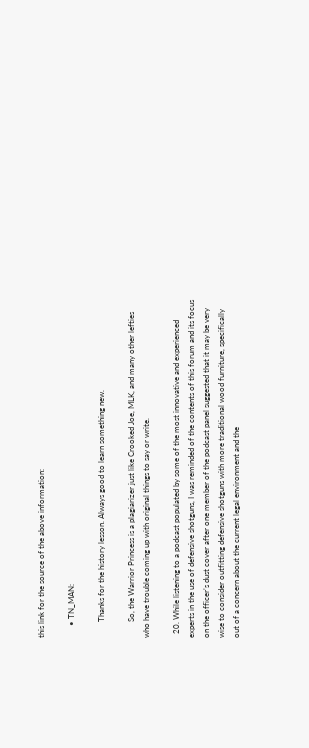this link for the source of the above information:

      • TN_MAN:

        Thanks for the history lesson. Always good to learn something new.

        So, the Warrior Princess is a plagiarizer just like Crooked Joe, MLK, and many other lefties who have trouble coming up with original things to say or write.

  20. While listening to a podcast populated by some of the most innovative and experienced experts in the use of defensive shotguns, I was reminded of the contents of this forum and its focus on the officer’s dust cover after one member of the podcast panel suggested that it may be very wise to consider outfitting defensive shotguns with more traditional wood furniture, specifically out of a concern about the current legal environment and the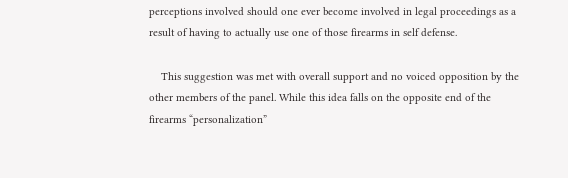perceptions involved should one ever become involved in legal proceedings as a result of having to actually use one of those firearms in self defense.

    This suggestion was met with overall support and no voiced opposition by the other members of the panel. While this idea falls on the opposite end of the firearms “personalization”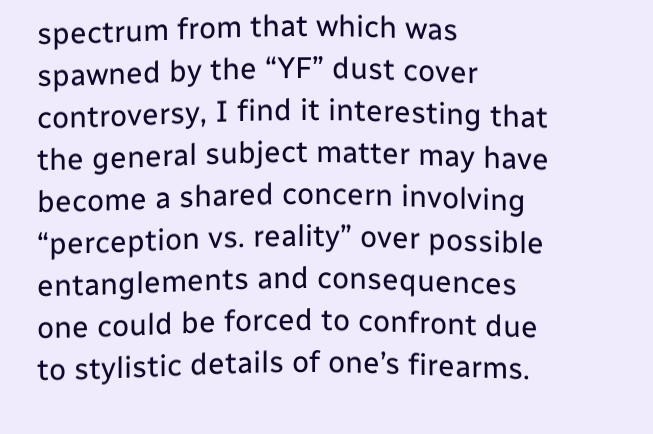spectrum from that which was spawned by the “YF” dust cover controversy, I find it interesting that the general subject matter may have become a shared concern involving “perception vs. reality” over possible entanglements and consequences one could be forced to confront due to stylistic details of one’s firearms.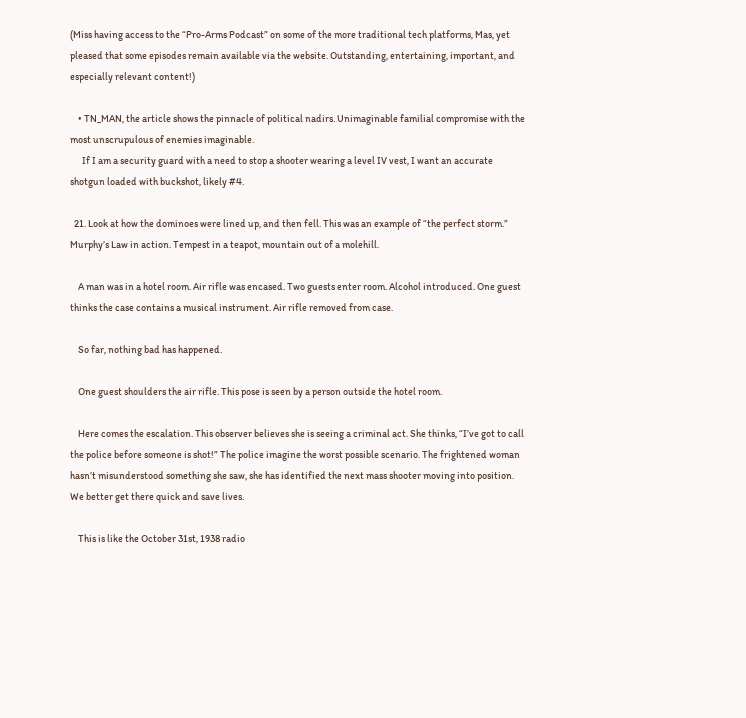(Miss having access to the “Pro-Arms Podcast” on some of the more traditional tech platforms, Mas, yet pleased that some episodes remain available via the website. Outstanding, entertaining, important, and especially relevant content!)

    • TN_MAN, the article shows the pinnacle of political nadirs. Unimaginable familial compromise with the most unscrupulous of enemies imaginable.
      If I am a security guard with a need to stop a shooter wearing a level IV vest, I want an accurate shotgun loaded with buckshot, likely #4.

  21. Look at how the dominoes were lined up, and then fell. This was an example of “the perfect storm.” Murphy’s Law in action. Tempest in a teapot, mountain out of a molehill.

    A man was in a hotel room. Air rifle was encased. Two guests enter room. Alcohol introduced. One guest thinks the case contains a musical instrument. Air rifle removed from case.

    So far, nothing bad has happened.

    One guest shoulders the air rifle. This pose is seen by a person outside the hotel room.

    Here comes the escalation. This observer believes she is seeing a criminal act. She thinks, “I’ve got to call the police before someone is shot!” The police imagine the worst possible scenario. The frightened woman hasn’t misunderstood something she saw, she has identified the next mass shooter moving into position. We better get there quick and save lives.

    This is like the October 31st, 1938 radio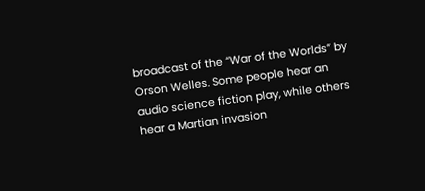broadcast of the “War of the Worlds” by Orson Welles. Some people hear an audio science fiction play, while others hear a Martian invasion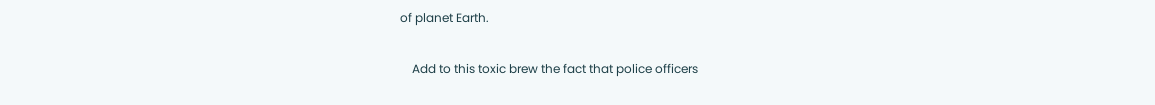of planet Earth.

    Add to this toxic brew the fact that police officers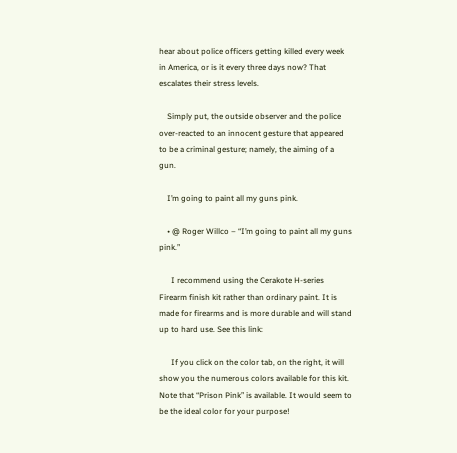hear about police officers getting killed every week in America, or is it every three days now? That escalates their stress levels.

    Simply put, the outside observer and the police over-reacted to an innocent gesture that appeared to be a criminal gesture; namely, the aiming of a gun.

    I’m going to paint all my guns pink.

    • @ Roger Willco – “I’m going to paint all my guns pink.”

      I recommend using the Cerakote H-series Firearm finish kit rather than ordinary paint. It is made for firearms and is more durable and will stand up to hard use. See this link:

      If you click on the color tab, on the right, it will show you the numerous colors available for this kit. Note that “Prison Pink” is available. It would seem to be the ideal color for your purpose!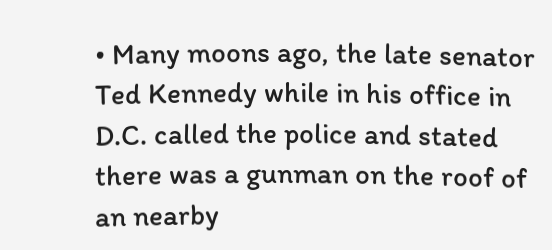• Many moons ago, the late senator Ted Kennedy while in his office in D.C. called the police and stated there was a gunman on the roof of an nearby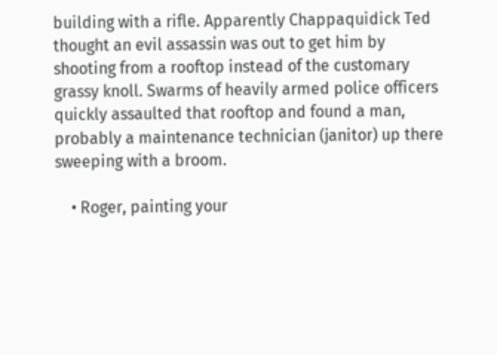building with a rifle. Apparently Chappaquidick Ted thought an evil assassin was out to get him by shooting from a rooftop instead of the customary grassy knoll. Swarms of heavily armed police officers quickly assaulted that rooftop and found a man, probably a maintenance technician (janitor) up there sweeping with a broom.

    • Roger, painting your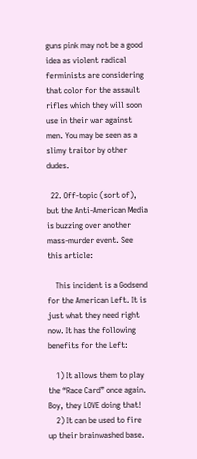guns pink may not be a good idea as violent radical ferminists are considering that color for the assault rifles which they will soon use in their war against men. You may be seen as a slimy traitor by other dudes.

  22. Off-topic (sort of), but the Anti-American Media is buzzing over another mass-murder event. See this article:

    This incident is a Godsend for the American Left. It is just what they need right now. It has the following benefits for the Left:

    1) It allows them to play the “Race Card” once again. Boy, they LOVE doing that!
    2) It can be used to fire up their brainwashed base.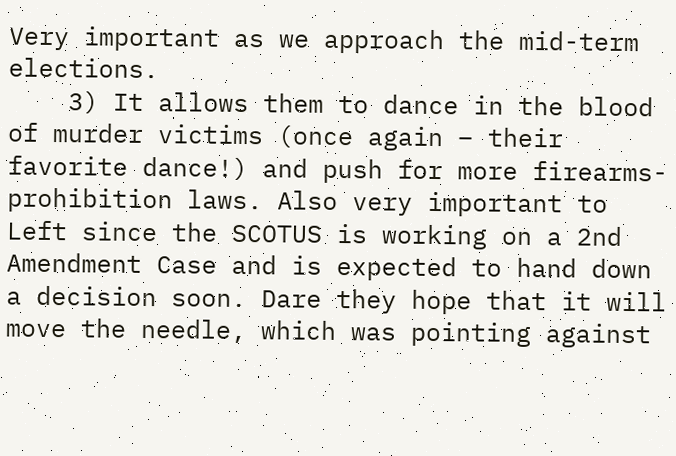Very important as we approach the mid-term elections.
    3) It allows them to dance in the blood of murder victims (once again – their favorite dance!) and push for more firearms-prohibition laws. Also very important to Left since the SCOTUS is working on a 2nd Amendment Case and is expected to hand down a decision soon. Dare they hope that it will move the needle, which was pointing against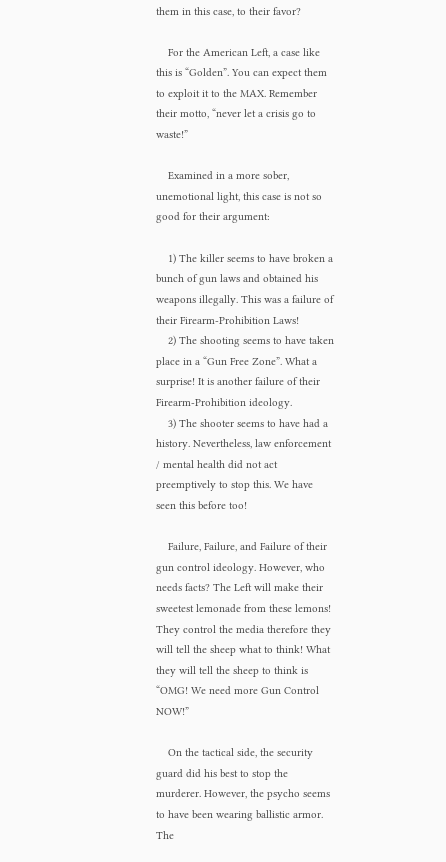them in this case, to their favor?

    For the American Left, a case like this is “Golden”. You can expect them to exploit it to the MAX. Remember their motto, “never let a crisis go to waste!”

    Examined in a more sober, unemotional light, this case is not so good for their argument:

    1) The killer seems to have broken a bunch of gun laws and obtained his weapons illegally. This was a failure of their Firearm-Prohibition Laws!
    2) The shooting seems to have taken place in a “Gun Free Zone”. What a surprise! It is another failure of their Firearm-Prohibition ideology.
    3) The shooter seems to have had a history. Nevertheless, law enforcement / mental health did not act preemptively to stop this. We have seen this before too!

    Failure, Failure, and Failure of their gun control ideology. However, who needs facts? The Left will make their sweetest lemonade from these lemons! They control the media therefore they will tell the sheep what to think! What they will tell the sheep to think is “OMG! We need more Gun Control NOW!”

    On the tactical side, the security guard did his best to stop the murderer. However, the psycho seems to have been wearing ballistic armor. The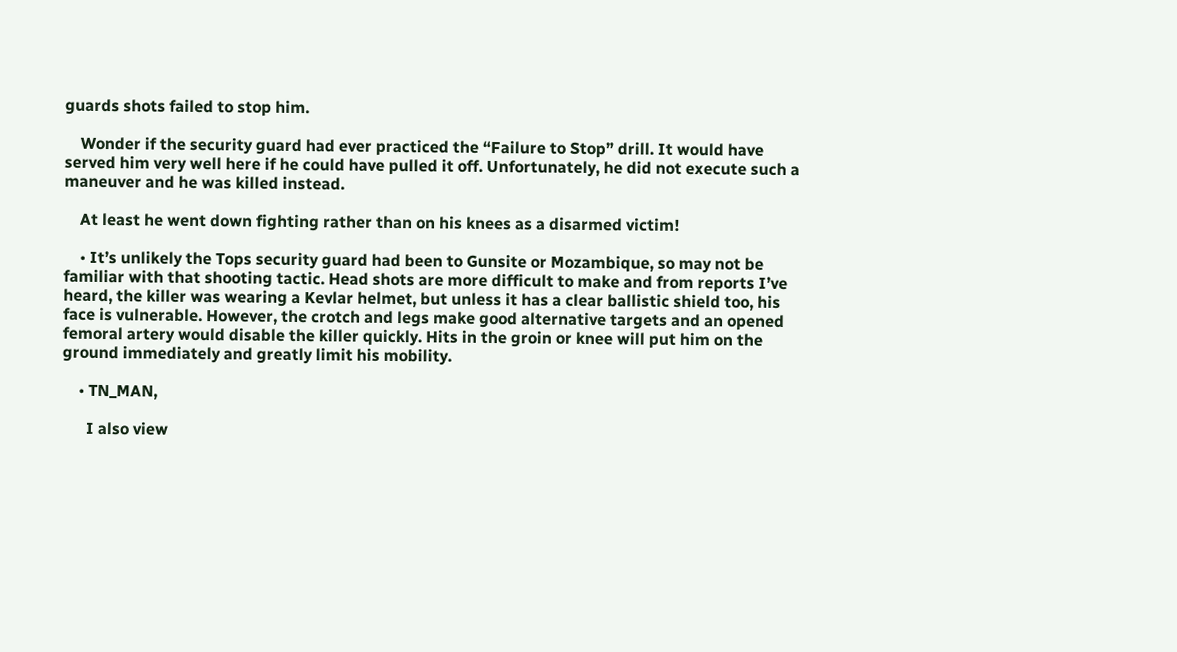guards shots failed to stop him.

    Wonder if the security guard had ever practiced the “Failure to Stop” drill. It would have served him very well here if he could have pulled it off. Unfortunately, he did not execute such a maneuver and he was killed instead.

    At least he went down fighting rather than on his knees as a disarmed victim!

    • It’s unlikely the Tops security guard had been to Gunsite or Mozambique, so may not be familiar with that shooting tactic. Head shots are more difficult to make and from reports I’ve heard, the killer was wearing a Kevlar helmet, but unless it has a clear ballistic shield too, his face is vulnerable. However, the crotch and legs make good alternative targets and an opened femoral artery would disable the killer quickly. Hits in the groin or knee will put him on the ground immediately and greatly limit his mobility.

    • TN_MAN,

      I also view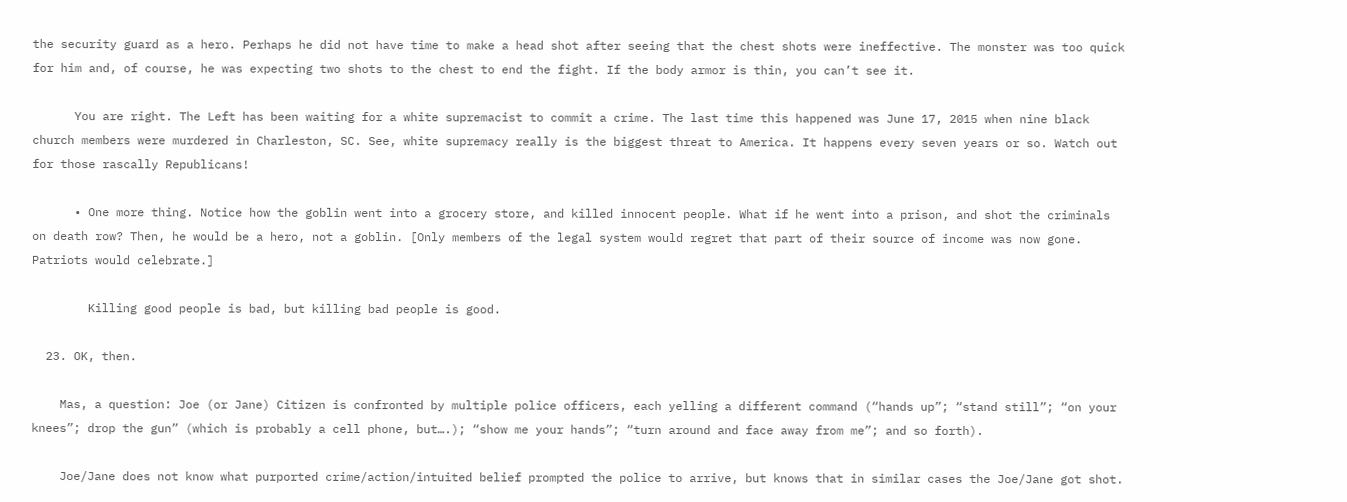the security guard as a hero. Perhaps he did not have time to make a head shot after seeing that the chest shots were ineffective. The monster was too quick for him and, of course, he was expecting two shots to the chest to end the fight. If the body armor is thin, you can’t see it.

      You are right. The Left has been waiting for a white supremacist to commit a crime. The last time this happened was June 17, 2015 when nine black church members were murdered in Charleston, SC. See, white supremacy really is the biggest threat to America. It happens every seven years or so. Watch out for those rascally Republicans!

      • One more thing. Notice how the goblin went into a grocery store, and killed innocent people. What if he went into a prison, and shot the criminals on death row? Then, he would be a hero, not a goblin. [Only members of the legal system would regret that part of their source of income was now gone. Patriots would celebrate.]

        Killing good people is bad, but killing bad people is good.

  23. OK, then.

    Mas, a question: Joe (or Jane) Citizen is confronted by multiple police officers, each yelling a different command (“hands up”; “stand still”; “on your knees”; drop the gun” (which is probably a cell phone, but….); “show me your hands”; “turn around and face away from me”; and so forth).

    Joe/Jane does not know what purported crime/action/intuited belief prompted the police to arrive, but knows that in similar cases the Joe/Jane got shot.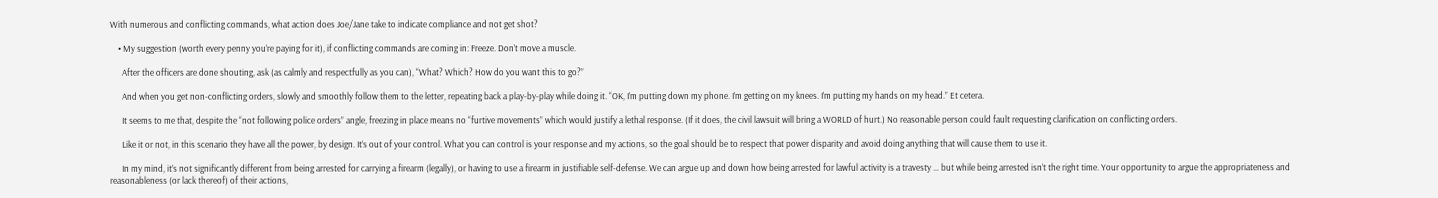With numerous and conflicting commands, what action does Joe/Jane take to indicate compliance and not get shot?

    • My suggestion (worth every penny you’re paying for it), if conflicting commands are coming in: Freeze. Don’t move a muscle.

      After the officers are done shouting, ask (as calmly and respectfully as you can), “What? Which? How do you want this to go?”

      And when you get non-conflicting orders, slowly and smoothly follow them to the letter, repeating back a play-by-play while doing it. “OK, I’m putting down my phone. I’m getting on my knees. I’m putting my hands on my head.” Et cetera.

      It seems to me that, despite the “not following police orders” angle, freezing in place means no “furtive movements” which would justify a lethal response. (If it does, the civil lawsuit will bring a WORLD of hurt.) No reasonable person could fault requesting clarification on conflicting orders.

      Like it or not, in this scenario they have all the power, by design. It’s out of your control. What you can control is your response and my actions, so the goal should be to respect that power disparity and avoid doing anything that will cause them to use it.

      In my mind, it’s not significantly different from being arrested for carrying a firearm (legally), or having to use a firearm in justifiable self-defense. We can argue up and down how being arrested for lawful activity is a travesty … but while being arrested isn’t the right time. Your opportunity to argue the appropriateness and reasonableness (or lack thereof) of their actions,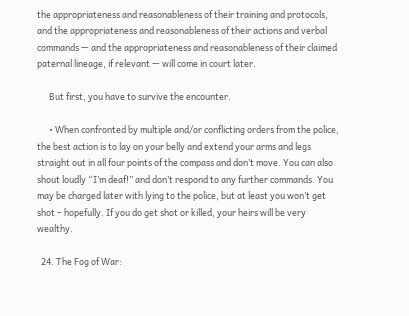the appropriateness and reasonableness of their training and protocols, and the appropriateness and reasonableness of their actions and verbal commands — and the appropriateness and reasonableness of their claimed paternal lineage, if relevant — will come in court later.

      But first, you have to survive the encounter.

      • When confronted by multiple and/or conflicting orders from the police, the best action is to lay on your belly and extend your arms and legs straight out in all four points of the compass and don’t move. You can also shout loudly “I’m deaf!” and don’t respond to any further commands. You may be charged later with lying to the police, but at least you won’t get shot – hopefully. If you do get shot or killed, your heirs will be very wealthy.

  24. The Fog of War: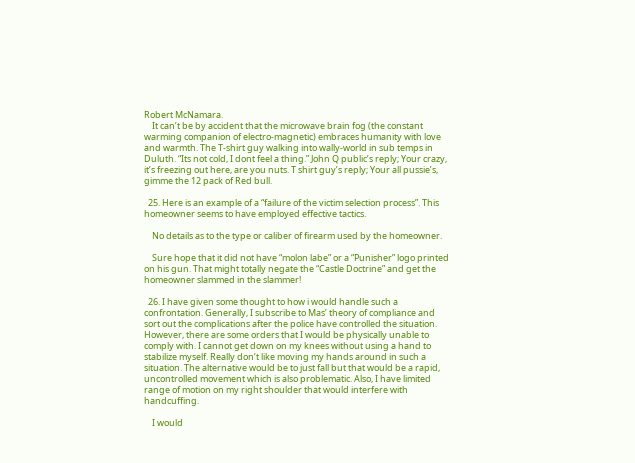Robert McNamara.
    It can’t be by accident that the microwave brain fog (the constant warming companion of electro-magnetic) embraces humanity with love and warmth. The T-shirt guy walking into wally-world in sub temps in Duluth. “Its not cold, I dont feel a thing.” John Q public’s reply; Your crazy, it’s freezing out here, are you nuts. T shirt guy’s reply; Your all pussie’s, gimme the 12 pack of Red bull.

  25. Here is an example of a “failure of the victim selection process”. This homeowner seems to have employed effective tactics.

    No details as to the type or caliber of firearm used by the homeowner.

    Sure hope that it did not have “molon labe” or a “Punisher” logo printed on his gun. That might totally negate the “Castle Doctrine” and get the homeowner slammed in the slammer!

  26. I have given some thought to how i would handle such a confrontation. Generally, I subscribe to Mas’ theory of compliance and sort out the complications after the police have controlled the situation. However, there are some orders that I would be physically unable to comply with. I cannot get down on my knees without using a hand to stabilize myself. Really don’t like moving my hands around in such a situation. The alternative would be to just fall but that would be a rapid, uncontrolled movement which is also problematic. Also, I have limited range of motion on my right shoulder that would interfere with handcuffing.

    I would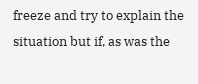freeze and try to explain the situation but if, as was the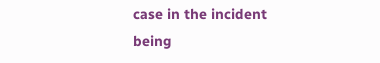case in the incident being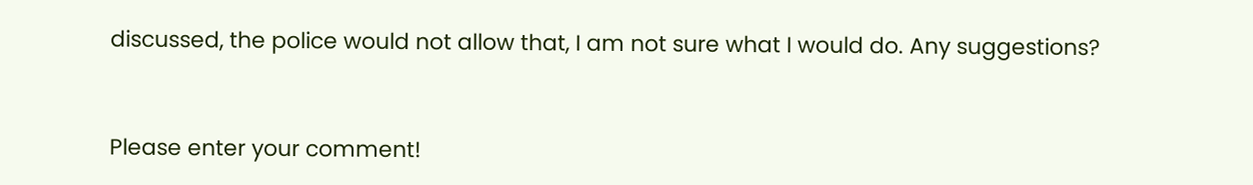discussed, the police would not allow that, I am not sure what I would do. Any suggestions?


Please enter your comment!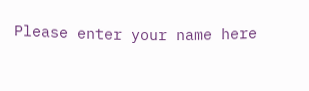Please enter your name here